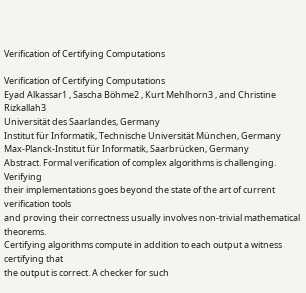Verification of Certifying Computations

Verification of Certifying Computations
Eyad Alkassar1 , Sascha Böhme2 , Kurt Mehlhorn3 , and Christine Rizkallah3
Universität des Saarlandes, Germany
Institut für Informatik, Technische Universität München, Germany
Max-Planck-Institut für Informatik, Saarbrücken, Germany
Abstract. Formal verification of complex algorithms is challenging. Verifying
their implementations goes beyond the state of the art of current verification tools
and proving their correctness usually involves non-trivial mathematical theorems.
Certifying algorithms compute in addition to each output a witness certifying that
the output is correct. A checker for such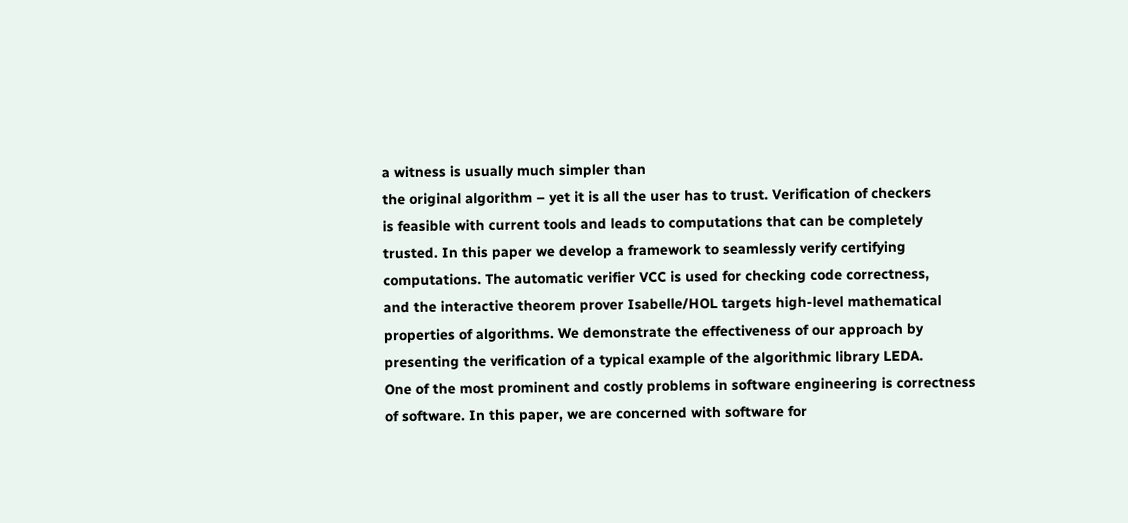a witness is usually much simpler than
the original algorithm – yet it is all the user has to trust. Verification of checkers
is feasible with current tools and leads to computations that can be completely
trusted. In this paper we develop a framework to seamlessly verify certifying
computations. The automatic verifier VCC is used for checking code correctness,
and the interactive theorem prover Isabelle/HOL targets high-level mathematical
properties of algorithms. We demonstrate the effectiveness of our approach by
presenting the verification of a typical example of the algorithmic library LEDA.
One of the most prominent and costly problems in software engineering is correctness
of software. In this paper, we are concerned with software for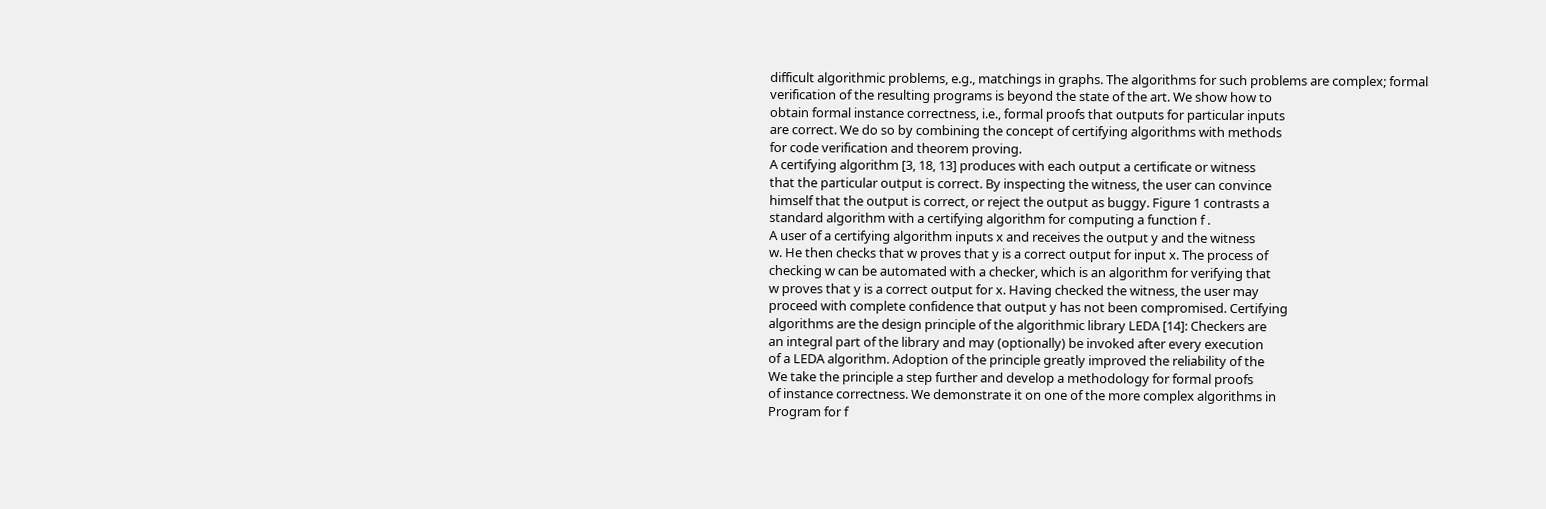difficult algorithmic problems, e.g., matchings in graphs. The algorithms for such problems are complex; formal
verification of the resulting programs is beyond the state of the art. We show how to
obtain formal instance correctness, i.e., formal proofs that outputs for particular inputs
are correct. We do so by combining the concept of certifying algorithms with methods
for code verification and theorem proving.
A certifying algorithm [3, 18, 13] produces with each output a certificate or witness
that the particular output is correct. By inspecting the witness, the user can convince
himself that the output is correct, or reject the output as buggy. Figure 1 contrasts a
standard algorithm with a certifying algorithm for computing a function f .
A user of a certifying algorithm inputs x and receives the output y and the witness
w. He then checks that w proves that y is a correct output for input x. The process of
checking w can be automated with a checker, which is an algorithm for verifying that
w proves that y is a correct output for x. Having checked the witness, the user may
proceed with complete confidence that output y has not been compromised. Certifying
algorithms are the design principle of the algorithmic library LEDA [14]: Checkers are
an integral part of the library and may (optionally) be invoked after every execution
of a LEDA algorithm. Adoption of the principle greatly improved the reliability of the
We take the principle a step further and develop a methodology for formal proofs
of instance correctness. We demonstrate it on one of the more complex algorithms in
Program for f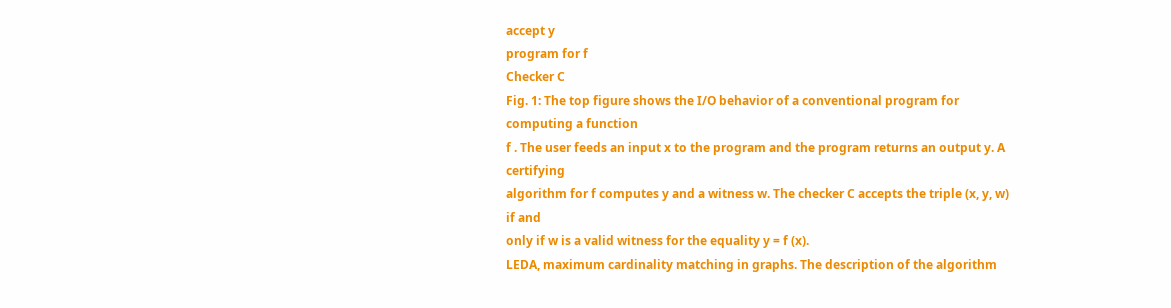accept y
program for f
Checker C
Fig. 1: The top figure shows the I/O behavior of a conventional program for computing a function
f . The user feeds an input x to the program and the program returns an output y. A certifying
algorithm for f computes y and a witness w. The checker C accepts the triple (x, y, w) if and
only if w is a valid witness for the equality y = f (x).
LEDA, maximum cardinality matching in graphs. The description of the algorithm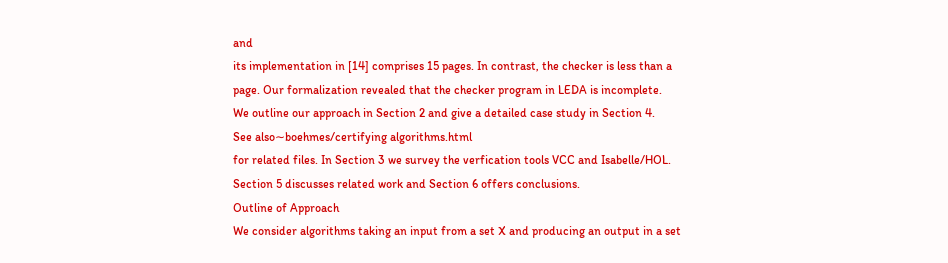and
its implementation in [14] comprises 15 pages. In contrast, the checker is less than a
page. Our formalization revealed that the checker program in LEDA is incomplete.
We outline our approach in Section 2 and give a detailed case study in Section 4.
See also∼boehmes/certifying algorithms.html
for related files. In Section 3 we survey the verfication tools VCC and Isabelle/HOL.
Section 5 discusses related work and Section 6 offers conclusions.
Outline of Approach
We consider algorithms taking an input from a set X and producing an output in a set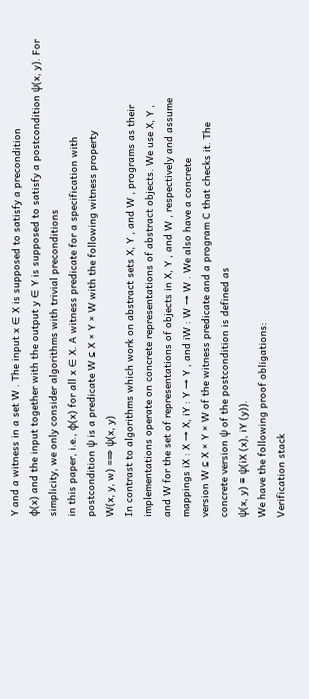Y and a witness in a set W . The input x ∈ X is supposed to satisfy a precondition
ϕ(x) and the input together with the output y ∈ Y is supposed to satisfy a postcondition ψ(x, y). For simplicity, we only consider algorithms with trivial preconditions
in this paper, i.e., ϕ(x) for all x ∈ X. A witness predicate for a specification with
postcondition ψ is a predicate W ⊆ X × Y × W with the following witness property
W(x, y, w) =⇒ ψ(x, y)
In contrast to algorithms which work on abstract sets X, Y , and W , programs as their
implementations operate on concrete representations of abstract objects. We use X, Y ,
and W for the set of representations of objects in X, Y , and W , respectively and assume
mappings iX : X → X, iY : Y → Y , and iW : W → W . We also have a concrete
version W ⊆ X × Y × W of the witness predicate and a program C that checks it. The
concrete version ψ of the postcondition is defined as
ψ(x, y) ≡ ψ(iX (x), iY (y)).
We have the following proof obligations:
Verification stack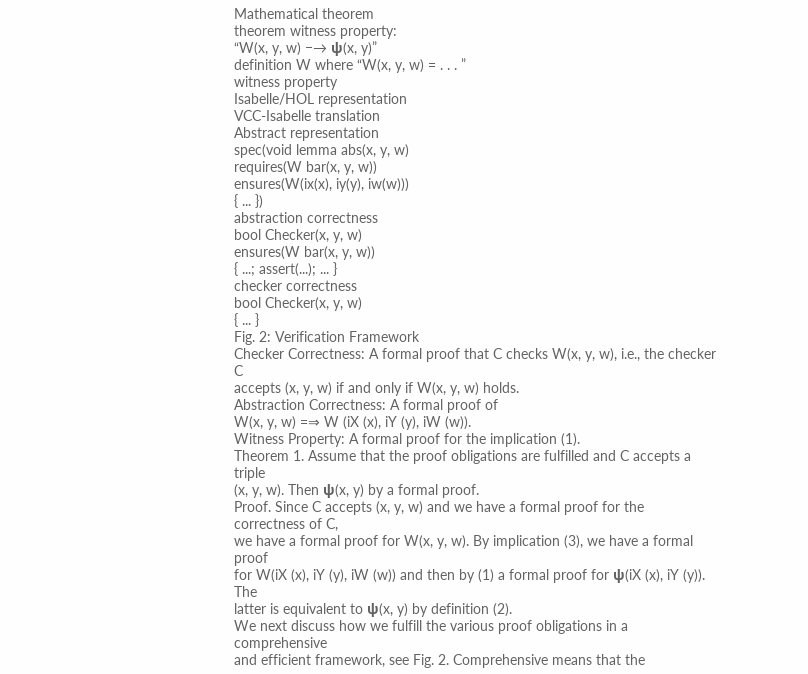Mathematical theorem
theorem witness property:
“W(x, y, w) −→ ψ(x, y)”
definition W where “W(x, y, w) = . . . ”
witness property
Isabelle/HOL representation
VCC-Isabelle translation
Abstract representation
spec(void lemma abs(x, y, w)
requires(W bar(x, y, w))
ensures(W(ix(x), iy(y), iw(w)))
{ ... })
abstraction correctness
bool Checker(x, y, w)
ensures(W bar(x, y, w))
{ ...; assert(...); ... }
checker correctness
bool Checker(x, y, w)
{ ... }
Fig. 2: Verification Framework
Checker Correctness: A formal proof that C checks W(x, y, w), i.e., the checker C
accepts (x, y, w) if and only if W(x, y, w) holds.
Abstraction Correctness: A formal proof of
W(x, y, w) =⇒ W (iX (x), iY (y), iW (w)).
Witness Property: A formal proof for the implication (1).
Theorem 1. Assume that the proof obligations are fulfilled and C accepts a triple
(x, y, w). Then ψ(x, y) by a formal proof.
Proof. Since C accepts (x, y, w) and we have a formal proof for the correctness of C,
we have a formal proof for W(x, y, w). By implication (3), we have a formal proof
for W(iX (x), iY (y), iW (w)) and then by (1) a formal proof for ψ(iX (x), iY (y)). The
latter is equivalent to ψ(x, y) by definition (2).
We next discuss how we fulfill the various proof obligations in a comprehensive
and efficient framework, see Fig. 2. Comprehensive means that the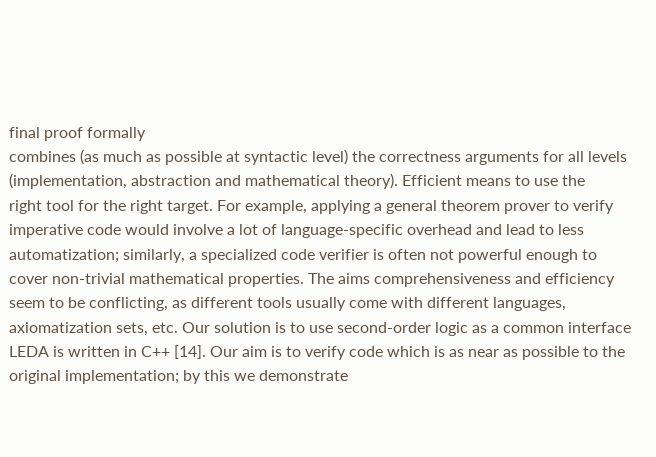final proof formally
combines (as much as possible at syntactic level) the correctness arguments for all levels (implementation, abstraction and mathematical theory). Efficient means to use the
right tool for the right target. For example, applying a general theorem prover to verify imperative code would involve a lot of language-specific overhead and lead to less
automatization; similarly, a specialized code verifier is often not powerful enough to
cover non-trivial mathematical properties. The aims comprehensiveness and efficiency
seem to be conflicting, as different tools usually come with different languages, axiomatization sets, etc. Our solution is to use second-order logic as a common interface
LEDA is written in C++ [14]. Our aim is to verify code which is as near as possible to the original implementation; by this we demonstrate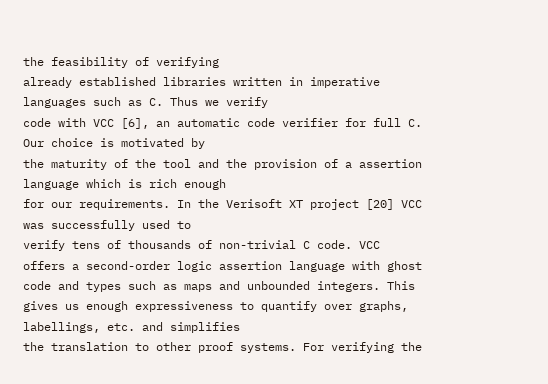the feasibility of verifying
already established libraries written in imperative languages such as C. Thus we verify
code with VCC [6], an automatic code verifier for full C. Our choice is motivated by
the maturity of the tool and the provision of a assertion language which is rich enough
for our requirements. In the Verisoft XT project [20] VCC was successfully used to
verify tens of thousands of non-trivial C code. VCC offers a second-order logic assertion language with ghost code and types such as maps and unbounded integers. This
gives us enough expressiveness to quantify over graphs, labellings, etc. and simplifies
the translation to other proof systems. For verifying the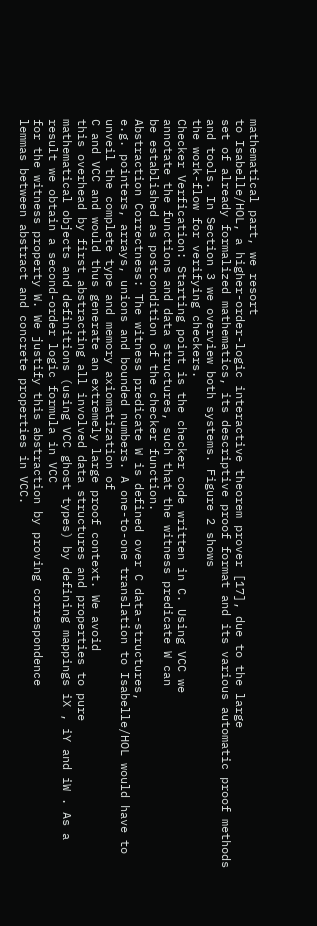mathematical part, we resort
to Isabelle/HOL, a higher-order-logic interactive theorem prover [17], due to the large
set of already formalized mathematics, its descriptive proof format and its various automatic proof methods and tools. In Section 3 we overview both systems. Figure 2 shows
the work-flow for verifying checkers.
Checker Verfication: Starting point is the checker code written in C. Using VCC we
annotate the functions and data structures, such that the witness predicate W can
be established as postcondition of the checker function.
Abstraction Correctness: The witness predicate W is defined over C data-structures,
e.g. pointers, arrays, unions and bounded numbers. A one-to-one translation to Isabelle/HOL would have to unveil the complete type and memory axiomatization of
C and VCC and would thus generate an extremely large proof context. We avoid
this overhead by first abstracting all involved data structures and properties to pure
mathematical objects and definitions (using VCC ghost types) by defining mappings iX , iY and iW . As a result we obtain a second-order logic formula in VCC
for the witness property W. We justify this abstraction by proving correspondence
lemmas between abstract and concrete properties in VCC.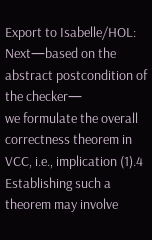Export to Isabelle/HOL: Next—based on the abstract postcondition of the checker—
we formulate the overall correctness theorem in VCC, i.e., implication (1).4 Establishing such a theorem may involve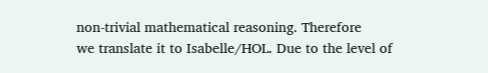non-trivial mathematical reasoning. Therefore
we translate it to Isabelle/HOL. Due to the level of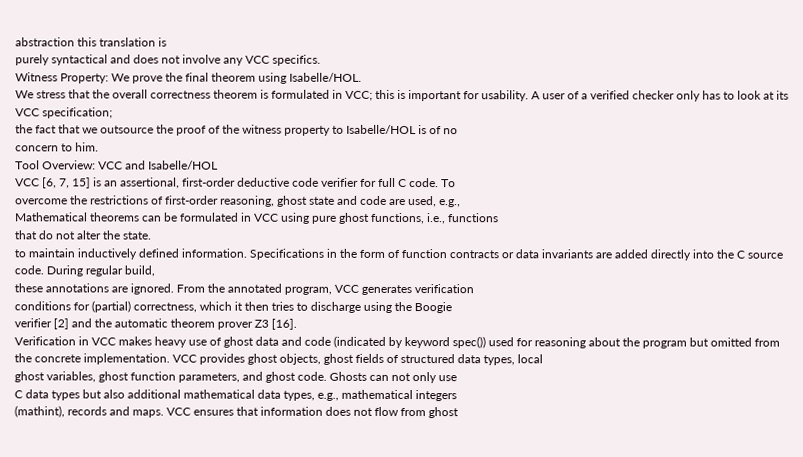abstraction this translation is
purely syntactical and does not involve any VCC specifics.
Witness Property: We prove the final theorem using Isabelle/HOL.
We stress that the overall correctness theorem is formulated in VCC; this is important for usability. A user of a verified checker only has to look at its VCC specification;
the fact that we outsource the proof of the witness property to Isabelle/HOL is of no
concern to him.
Tool Overview: VCC and Isabelle/HOL
VCC [6, 7, 15] is an assertional, first-order deductive code verifier for full C code. To
overcome the restrictions of first-order reasoning, ghost state and code are used, e.g.,
Mathematical theorems can be formulated in VCC using pure ghost functions, i.e., functions
that do not alter the state.
to maintain inductively defined information. Specifications in the form of function contracts or data invariants are added directly into the C source code. During regular build,
these annotations are ignored. From the annotated program, VCC generates verification
conditions for (partial) correctness, which it then tries to discharge using the Boogie
verifier [2] and the automatic theorem prover Z3 [16].
Verification in VCC makes heavy use of ghost data and code (indicated by keyword spec()) used for reasoning about the program but omitted from the concrete implementation. VCC provides ghost objects, ghost fields of structured data types, local
ghost variables, ghost function parameters, and ghost code. Ghosts can not only use
C data types but also additional mathematical data types, e.g., mathematical integers
(mathint), records and maps. VCC ensures that information does not flow from ghost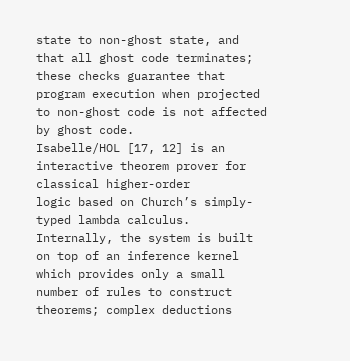state to non-ghost state, and that all ghost code terminates; these checks guarantee that
program execution when projected to non-ghost code is not affected by ghost code.
Isabelle/HOL [17, 12] is an interactive theorem prover for classical higher-order
logic based on Church’s simply-typed lambda calculus. Internally, the system is built
on top of an inference kernel which provides only a small number of rules to construct
theorems; complex deductions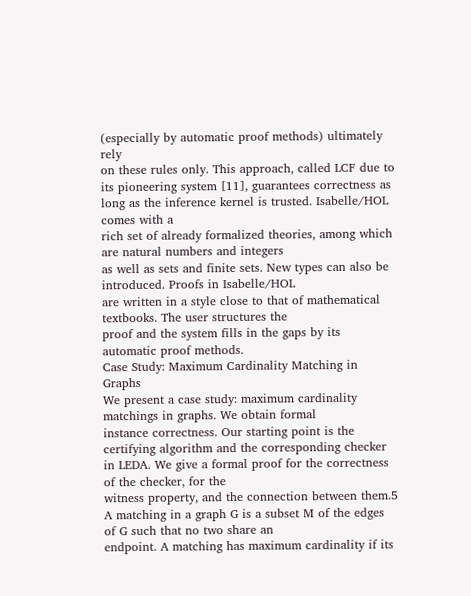(especially by automatic proof methods) ultimately rely
on these rules only. This approach, called LCF due to its pioneering system [11], guarantees correctness as long as the inference kernel is trusted. Isabelle/HOL comes with a
rich set of already formalized theories, among which are natural numbers and integers
as well as sets and finite sets. New types can also be introduced. Proofs in Isabelle/HOL
are written in a style close to that of mathematical textbooks. The user structures the
proof and the system fills in the gaps by its automatic proof methods.
Case Study: Maximum Cardinality Matching in Graphs
We present a case study: maximum cardinality matchings in graphs. We obtain formal
instance correctness. Our starting point is the certifying algorithm and the corresponding checker in LEDA. We give a formal proof for the correctness of the checker, for the
witness property, and the connection between them.5
A matching in a graph G is a subset M of the edges of G such that no two share an
endpoint. A matching has maximum cardinality if its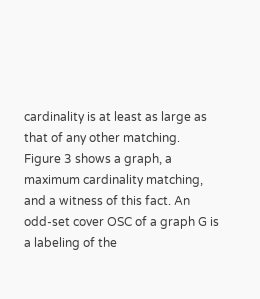cardinality is at least as large as
that of any other matching. Figure 3 shows a graph, a maximum cardinality matching,
and a witness of this fact. An odd-set cover OSC of a graph G is a labeling of the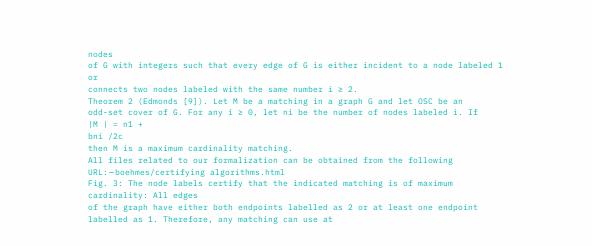nodes
of G with integers such that every edge of G is either incident to a node labeled 1 or
connects two nodes labeled with the same number i ≥ 2.
Theorem 2 (Edmonds [9]). Let M be a matching in a graph G and let OSC be an
odd-set cover of G. For any i ≥ 0, let ni be the number of nodes labeled i. If
|M | = n1 +
bni /2c
then M is a maximum cardinality matching.
All files related to our formalization can be obtained from the following URL:∼boehmes/certifying algorithms.html
Fig. 3: The node labels certify that the indicated matching is of maximum cardinality: All edges
of the graph have either both endpoints labelled as 2 or at least one endpoint labelled as 1. Therefore, any matching can use at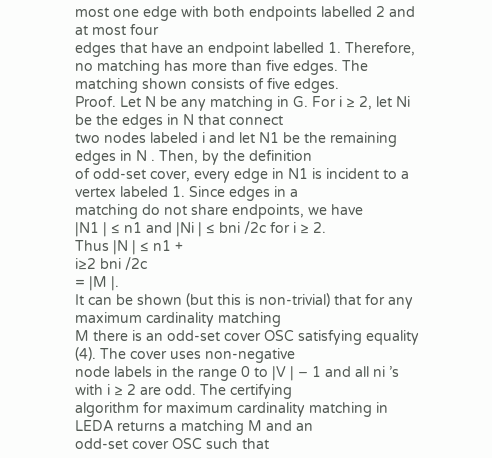most one edge with both endpoints labelled 2 and at most four
edges that have an endpoint labelled 1. Therefore, no matching has more than five edges. The
matching shown consists of five edges.
Proof. Let N be any matching in G. For i ≥ 2, let Ni be the edges in N that connect
two nodes labeled i and let N1 be the remaining edges in N . Then, by the definition
of odd-set cover, every edge in N1 is incident to a vertex labeled 1. Since edges in a
matching do not share endpoints, we have
|N1 | ≤ n1 and |Ni | ≤ bni /2c for i ≥ 2.
Thus |N | ≤ n1 +
i≥2 bni /2c
= |M |.
It can be shown (but this is non-trivial) that for any maximum cardinality matching
M there is an odd-set cover OSC satisfying equality (4). The cover uses non-negative
node labels in the range 0 to |V | − 1 and all ni ’s with i ≥ 2 are odd. The certifying
algorithm for maximum cardinality matching in LEDA returns a matching M and an
odd-set cover OSC such that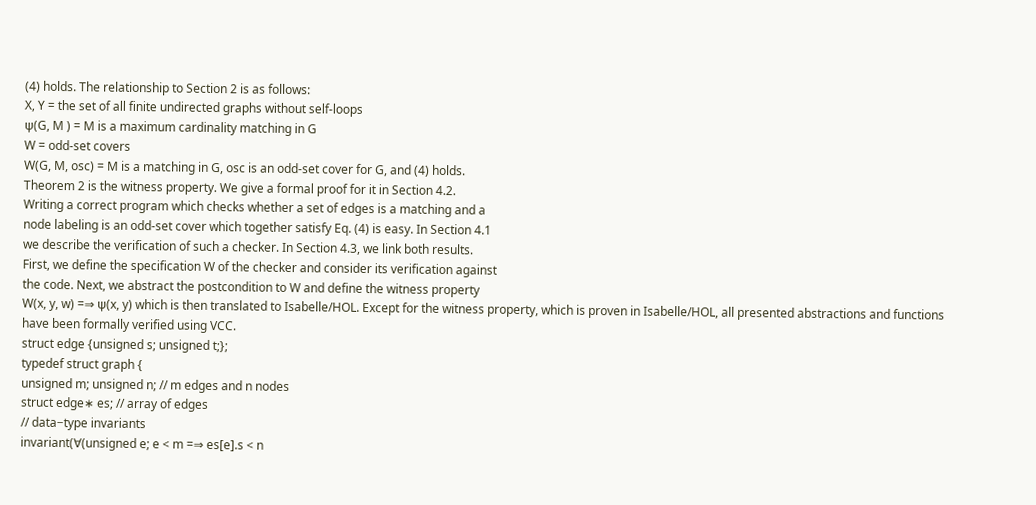(4) holds. The relationship to Section 2 is as follows:
X, Y = the set of all finite undirected graphs without self-loops
ψ(G, M ) = M is a maximum cardinality matching in G
W = odd-set covers
W(G, M, osc) = M is a matching in G, osc is an odd-set cover for G, and (4) holds.
Theorem 2 is the witness property. We give a formal proof for it in Section 4.2.
Writing a correct program which checks whether a set of edges is a matching and a
node labeling is an odd-set cover which together satisfy Eq. (4) is easy. In Section 4.1
we describe the verification of such a checker. In Section 4.3, we link both results.
First, we define the specification W of the checker and consider its verification against
the code. Next, we abstract the postcondition to W and define the witness property
W(x, y, w) =⇒ ψ(x, y) which is then translated to Isabelle/HOL. Except for the witness property, which is proven in Isabelle/HOL, all presented abstractions and functions
have been formally verified using VCC.
struct edge {unsigned s; unsigned t;};
typedef struct graph {
unsigned m; unsigned n; // m edges and n nodes
struct edge∗ es; // array of edges
// data−type invariants
invariant(∀(unsigned e; e < m =⇒ es[e].s < n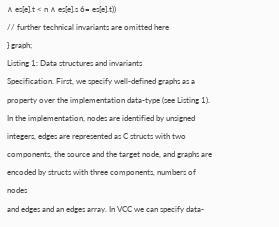∧ es[e].t < n ∧ es[e].s 6= es[e].t))
// further technical invariants are omitted here
} graph;
Listing 1: Data structures and invariants
Specification. First, we specify well-defined graphs as a property over the implementation data-type (see Listing 1). In the implementation, nodes are identified by unsigned
integers, edges are represented as C structs with two components, the source and the target node, and graphs are encoded by structs with three components, numbers of nodes
and edges and an edges array. In VCC we can specify data-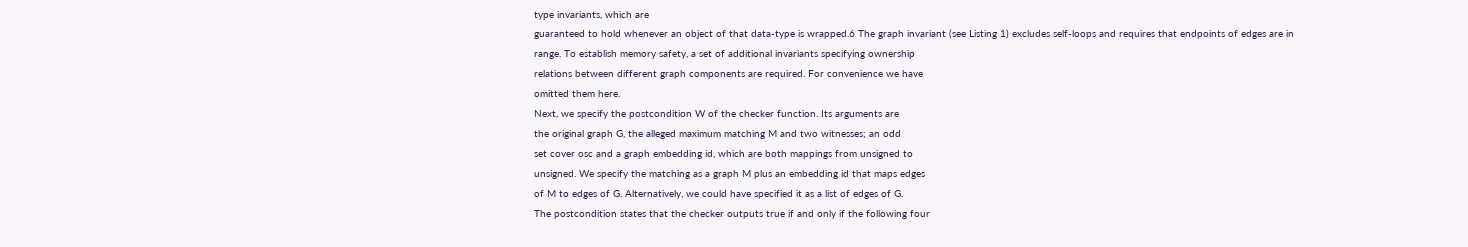type invariants, which are
guaranteed to hold whenever an object of that data-type is wrapped.6 The graph invariant (see Listing 1) excludes self-loops and requires that endpoints of edges are in
range. To establish memory safety, a set of additional invariants specifying ownership
relations between different graph components are required. For convenience we have
omitted them here.
Next, we specify the postcondition W of the checker function. Its arguments are
the original graph G, the alleged maximum matching M and two witnesses; an odd
set cover osc and a graph embedding id, which are both mappings from unsigned to
unsigned. We specify the matching as a graph M plus an embedding id that maps edges
of M to edges of G. Alternatively, we could have specified it as a list of edges of G.
The postcondition states that the checker outputs true if and only if the following four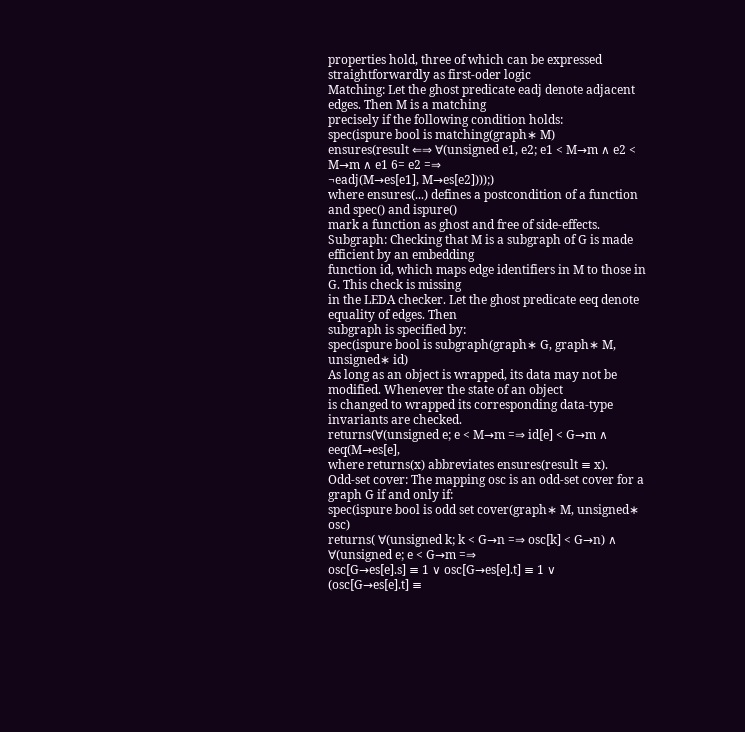properties hold, three of which can be expressed straightforwardly as first-oder logic
Matching: Let the ghost predicate eadj denote adjacent edges. Then M is a matching
precisely if the following condition holds:
spec(ispure bool is matching(graph∗ M)
ensures(result ⇐⇒ ∀(unsigned e1, e2; e1 < M→m ∧ e2 < M→m ∧ e1 6= e2 =⇒
¬eadj(M→es[e1], M→es[e2])));)
where ensures(...) defines a postcondition of a function and spec() and ispure()
mark a function as ghost and free of side-effects.
Subgraph: Checking that M is a subgraph of G is made efficient by an embedding
function id, which maps edge identifiers in M to those in G. This check is missing
in the LEDA checker. Let the ghost predicate eeq denote equality of edges. Then
subgraph is specified by:
spec(ispure bool is subgraph(graph∗ G, graph∗ M, unsigned∗ id)
As long as an object is wrapped, its data may not be modified. Whenever the state of an object
is changed to wrapped its corresponding data-type invariants are checked.
returns(∀(unsigned e; e < M→m =⇒ id[e] < G→m ∧ eeq(M→es[e],
where returns(x) abbreviates ensures(result ≡ x).
Odd-set cover: The mapping osc is an odd-set cover for a graph G if and only if:
spec(ispure bool is odd set cover(graph∗ M, unsigned∗ osc)
returns( ∀(unsigned k; k < G→n =⇒ osc[k] < G→n) ∧
∀(unsigned e; e < G→m =⇒
osc[G→es[e].s] ≡ 1 ∨ osc[G→es[e].t] ≡ 1 ∨
(osc[G→es[e].t] ≡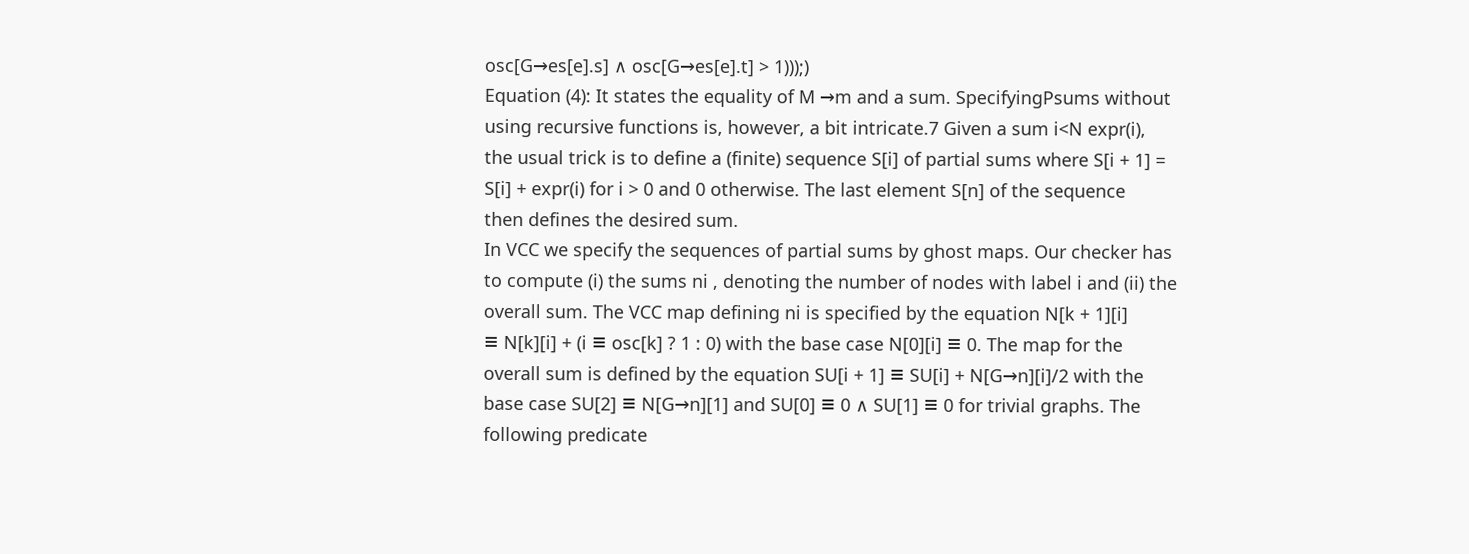osc[G→es[e].s] ∧ osc[G→es[e].t] > 1)));)
Equation (4): It states the equality of M →m and a sum. SpecifyingPsums without
using recursive functions is, however, a bit intricate.7 Given a sum i<N expr(i),
the usual trick is to define a (finite) sequence S[i] of partial sums where S[i + 1] =
S[i] + expr(i) for i > 0 and 0 otherwise. The last element S[n] of the sequence
then defines the desired sum.
In VCC we specify the sequences of partial sums by ghost maps. Our checker has
to compute (i) the sums ni , denoting the number of nodes with label i and (ii) the
overall sum. The VCC map defining ni is specified by the equation N[k + 1][i]
≡ N[k][i] + (i ≡ osc[k] ? 1 : 0) with the base case N[0][i] ≡ 0. The map for the
overall sum is defined by the equation SU[i + 1] ≡ SU[i] + N[G→n][i]/2 with the
base case SU[2] ≡ N[G→n][1] and SU[0] ≡ 0 ∧ SU[1] ≡ 0 for trivial graphs. The
following predicate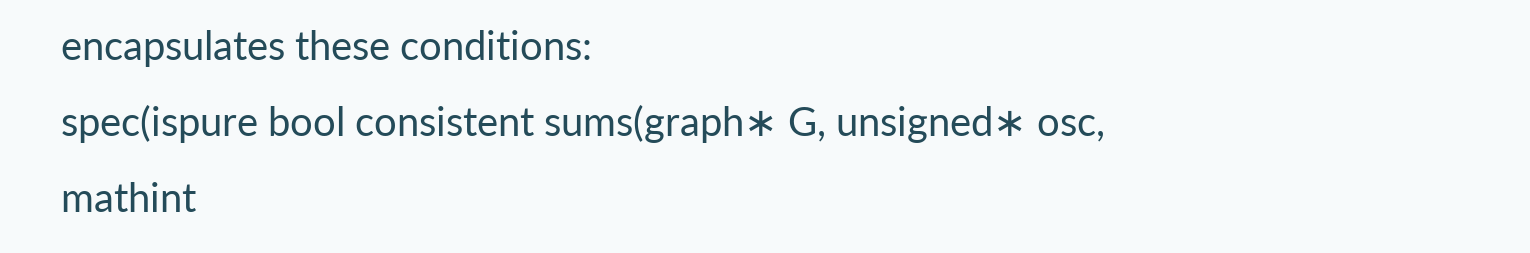encapsulates these conditions:
spec(ispure bool consistent sums(graph∗ G, unsigned∗ osc,
mathint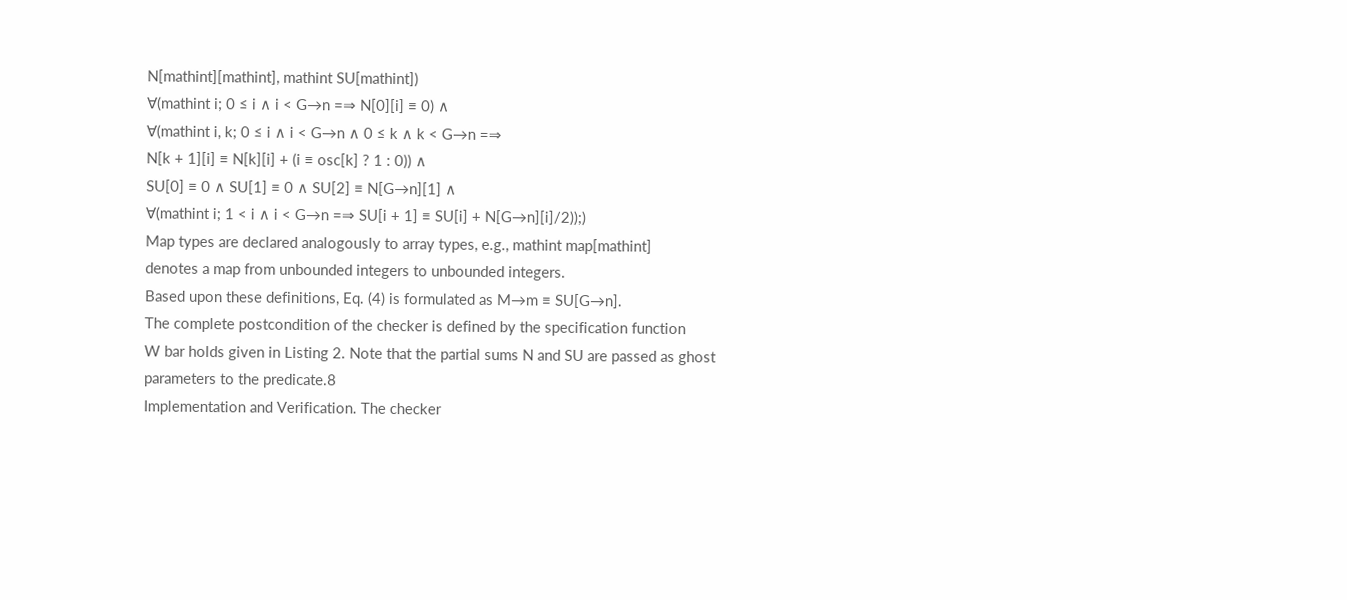N[mathint][mathint], mathint SU[mathint])
∀(mathint i; 0 ≤ i ∧ i < G→n =⇒ N[0][i] ≡ 0) ∧
∀(mathint i, k; 0 ≤ i ∧ i < G→n ∧ 0 ≤ k ∧ k < G→n =⇒
N[k + 1][i] ≡ N[k][i] + (i ≡ osc[k] ? 1 : 0)) ∧
SU[0] ≡ 0 ∧ SU[1] ≡ 0 ∧ SU[2] ≡ N[G→n][1] ∧
∀(mathint i; 1 < i ∧ i < G→n =⇒ SU[i + 1] ≡ SU[i] + N[G→n][i]/2));)
Map types are declared analogously to array types, e.g., mathint map[mathint]
denotes a map from unbounded integers to unbounded integers.
Based upon these definitions, Eq. (4) is formulated as M→m ≡ SU[G→n].
The complete postcondition of the checker is defined by the specification function
W bar holds given in Listing 2. Note that the partial sums N and SU are passed as ghost
parameters to the predicate.8
Implementation and Verification. The checker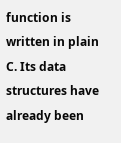function is written in plain C. Its data
structures have already been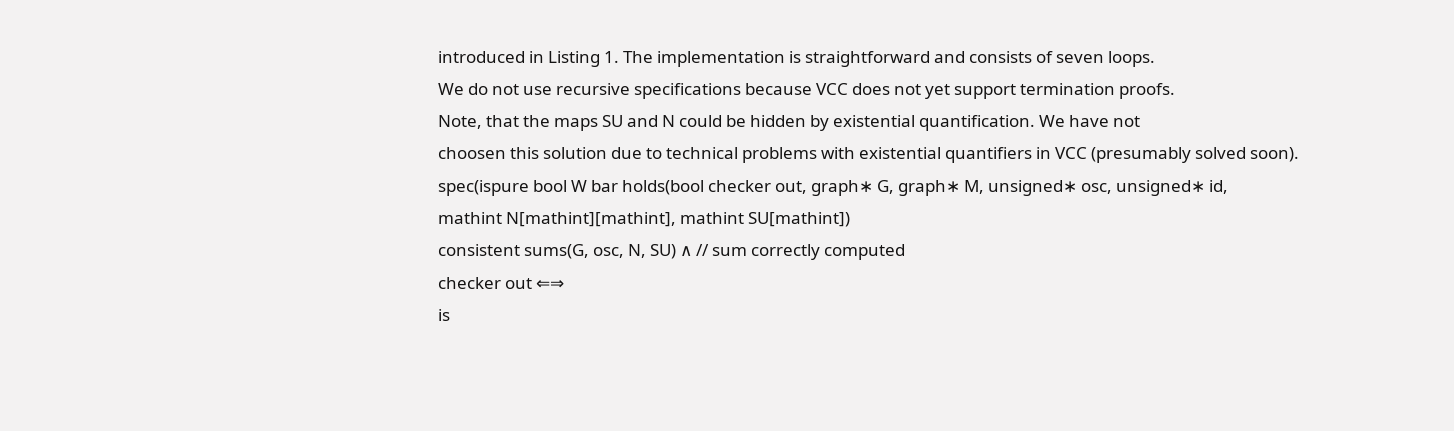introduced in Listing 1. The implementation is straightforward and consists of seven loops.
We do not use recursive specifications because VCC does not yet support termination proofs.
Note, that the maps SU and N could be hidden by existential quantification. We have not
choosen this solution due to technical problems with existential quantifiers in VCC (presumably solved soon).
spec(ispure bool W bar holds(bool checker out, graph∗ G, graph∗ M, unsigned∗ osc, unsigned∗ id,
mathint N[mathint][mathint], mathint SU[mathint])
consistent sums(G, osc, N, SU) ∧ // sum correctly computed
checker out ⇐⇒
is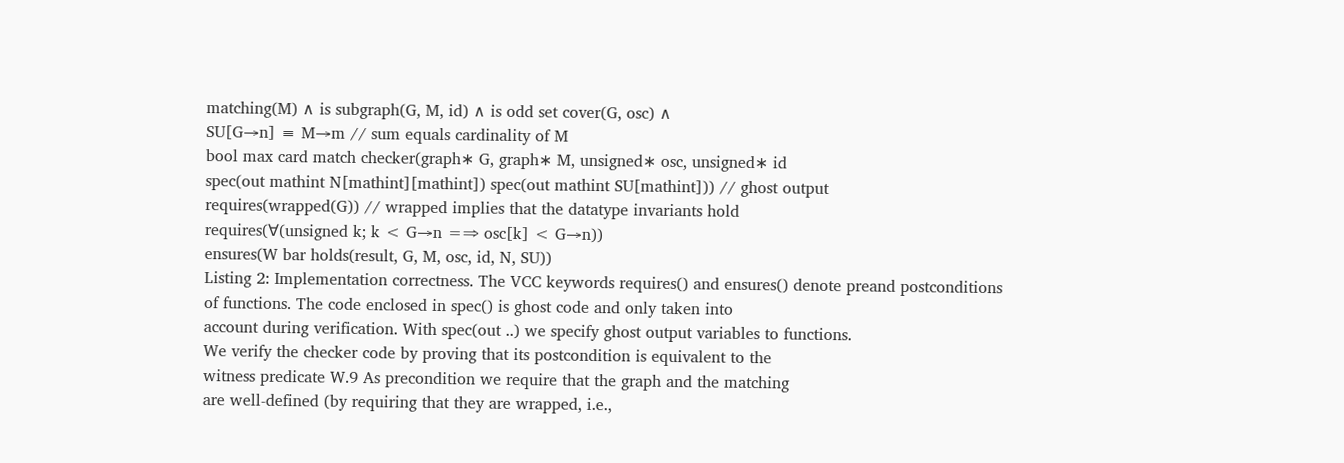matching(M) ∧ is subgraph(G, M, id) ∧ is odd set cover(G, osc) ∧
SU[G→n] ≡ M→m // sum equals cardinality of M
bool max card match checker(graph∗ G, graph∗ M, unsigned∗ osc, unsigned∗ id
spec(out mathint N[mathint][mathint]) spec(out mathint SU[mathint])) // ghost output
requires(wrapped(G)) // wrapped implies that the datatype invariants hold
requires(∀(unsigned k; k < G→n =⇒ osc[k] < G→n))
ensures(W bar holds(result, G, M, osc, id, N, SU))
Listing 2: Implementation correctness. The VCC keywords requires() and ensures() denote preand postconditions of functions. The code enclosed in spec() is ghost code and only taken into
account during verification. With spec(out ..) we specify ghost output variables to functions.
We verify the checker code by proving that its postcondition is equivalent to the
witness predicate W.9 As precondition we require that the graph and the matching
are well-defined (by requiring that they are wrapped, i.e.,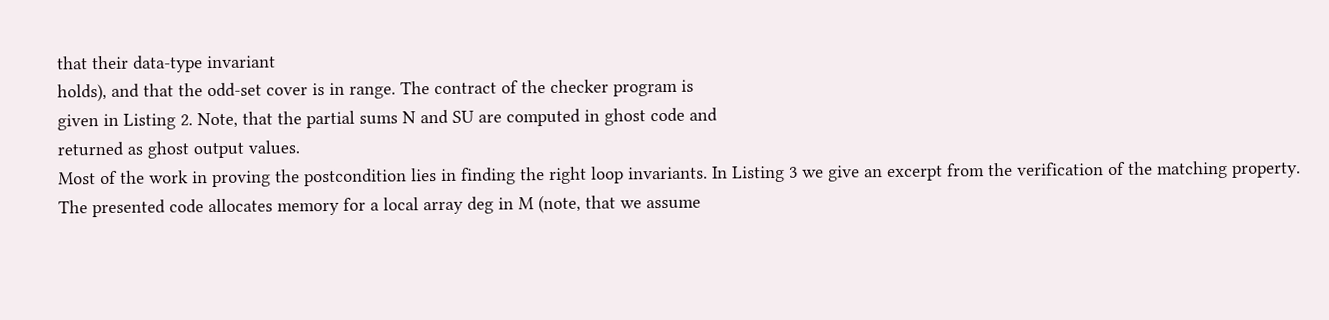that their data-type invariant
holds), and that the odd-set cover is in range. The contract of the checker program is
given in Listing 2. Note, that the partial sums N and SU are computed in ghost code and
returned as ghost output values.
Most of the work in proving the postcondition lies in finding the right loop invariants. In Listing 3 we give an excerpt from the verification of the matching property.
The presented code allocates memory for a local array deg in M (note, that we assume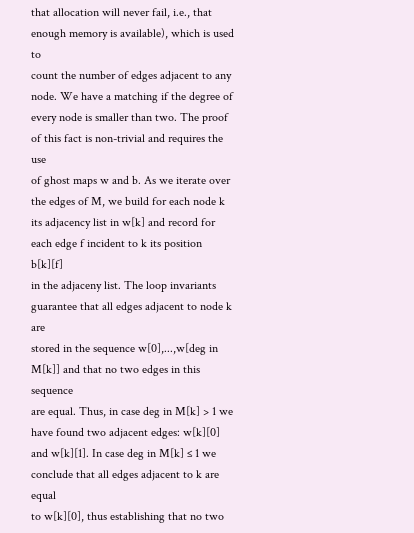that allocation will never fail, i.e., that enough memory is available), which is used to
count the number of edges adjacent to any node. We have a matching if the degree of
every node is smaller than two. The proof of this fact is non-trivial and requires the use
of ghost maps w and b. As we iterate over the edges of M, we build for each node k
its adjacency list in w[k] and record for each edge f incident to k its position b[k][f]
in the adjaceny list. The loop invariants guarantee that all edges adjacent to node k are
stored in the sequence w[0],...,w[deg in M[k]] and that no two edges in this sequence
are equal. Thus, in case deg in M[k] > 1 we have found two adjacent edges: w[k][0]
and w[k][1]. In case deg in M[k] ≤ 1 we conclude that all edges adjacent to k are equal
to w[k][0], thus establishing that no two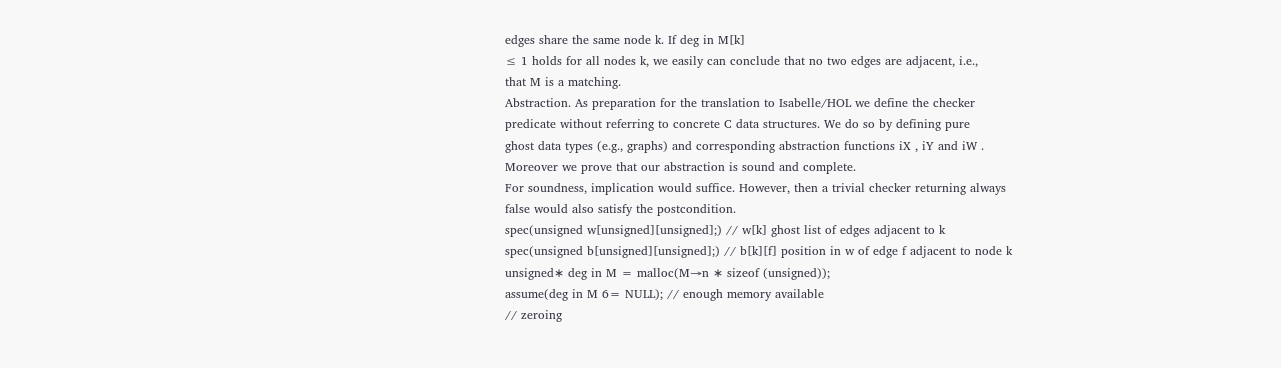edges share the same node k. If deg in M[k]
≤ 1 holds for all nodes k, we easily can conclude that no two edges are adjacent, i.e.,
that M is a matching.
Abstraction. As preparation for the translation to Isabelle/HOL we define the checker
predicate without referring to concrete C data structures. We do so by defining pure
ghost data types (e.g., graphs) and corresponding abstraction functions iX , iY and iW .
Moreover we prove that our abstraction is sound and complete.
For soundness, implication would suffice. However, then a trivial checker returning always
false would also satisfy the postcondition.
spec(unsigned w[unsigned][unsigned];) // w[k] ghost list of edges adjacent to k
spec(unsigned b[unsigned][unsigned];) // b[k][f] position in w of edge f adjacent to node k
unsigned∗ deg in M = malloc(M→n ∗ sizeof (unsigned));
assume(deg in M 6= NULL); // enough memory available
// zeroing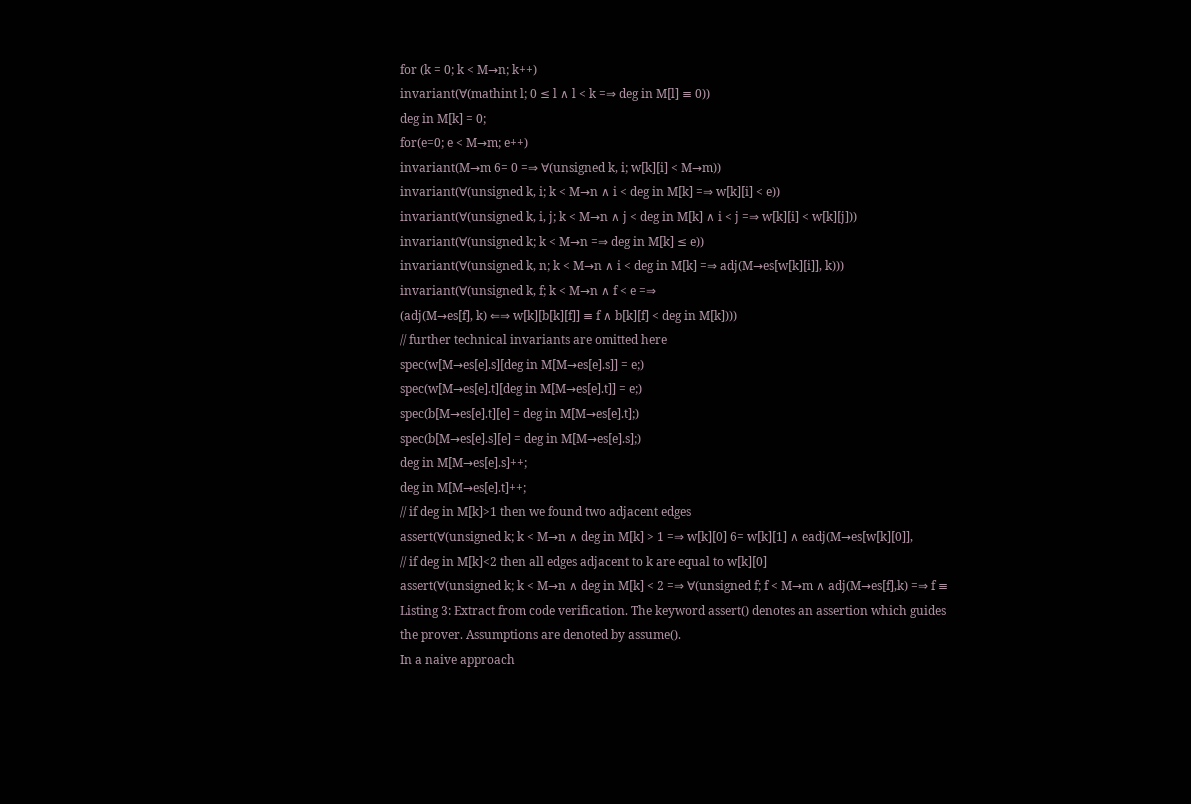for (k = 0; k < M→n; k++)
invariant(∀(mathint l; 0 ≤ l ∧ l < k =⇒ deg in M[l] ≡ 0))
deg in M[k] = 0;
for(e=0; e < M→m; e++)
invariant(M→m 6= 0 =⇒ ∀(unsigned k, i; w[k][i] < M→m))
invariant(∀(unsigned k, i; k < M→n ∧ i < deg in M[k] =⇒ w[k][i] < e))
invariant(∀(unsigned k, i, j; k < M→n ∧ j < deg in M[k] ∧ i < j =⇒ w[k][i] < w[k][j]))
invariant(∀(unsigned k; k < M→n =⇒ deg in M[k] ≤ e))
invariant(∀(unsigned k, n; k < M→n ∧ i < deg in M[k] =⇒ adj(M→es[w[k][i]], k)))
invariant(∀(unsigned k, f; k < M→n ∧ f < e =⇒
(adj(M→es[f], k) ⇐⇒ w[k][b[k][f]] ≡ f ∧ b[k][f] < deg in M[k])))
// further technical invariants are omitted here
spec(w[M→es[e].s][deg in M[M→es[e].s]] = e;)
spec(w[M→es[e].t][deg in M[M→es[e].t]] = e;)
spec(b[M→es[e].t][e] = deg in M[M→es[e].t];)
spec(b[M→es[e].s][e] = deg in M[M→es[e].s];)
deg in M[M→es[e].s]++;
deg in M[M→es[e].t]++;
// if deg in M[k]>1 then we found two adjacent edges
assert(∀(unsigned k; k < M→n ∧ deg in M[k] > 1 =⇒ w[k][0] 6= w[k][1] ∧ eadj(M→es[w[k][0]],
// if deg in M[k]<2 then all edges adjacent to k are equal to w[k][0]
assert(∀(unsigned k; k < M→n ∧ deg in M[k] < 2 =⇒ ∀(unsigned f; f < M→m ∧ adj(M→es[f],k) =⇒ f ≡
Listing 3: Extract from code verification. The keyword assert() denotes an assertion which guides
the prover. Assumptions are denoted by assume().
In a naive approach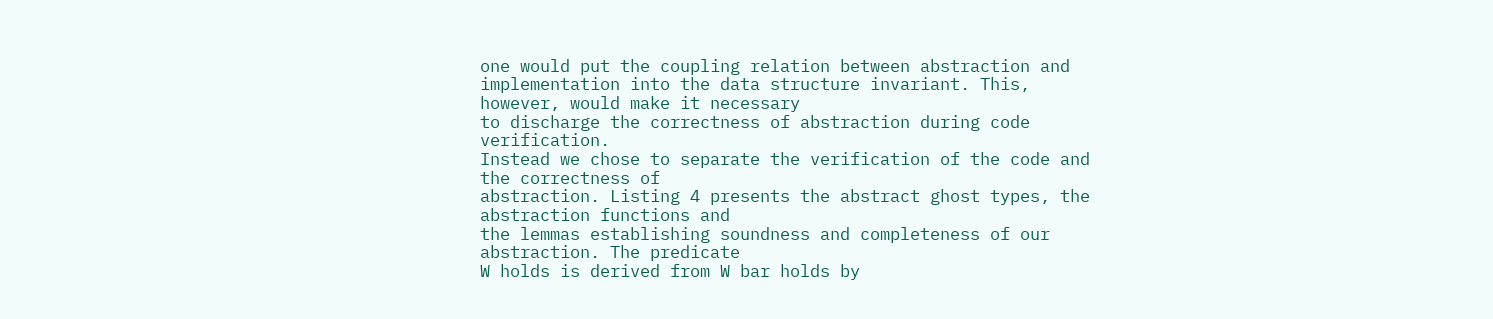one would put the coupling relation between abstraction and implementation into the data structure invariant. This, however, would make it necessary
to discharge the correctness of abstraction during code verification.
Instead we chose to separate the verification of the code and the correctness of
abstraction. Listing 4 presents the abstract ghost types, the abstraction functions and
the lemmas establishing soundness and completeness of our abstraction. The predicate
W holds is derived from W bar holds by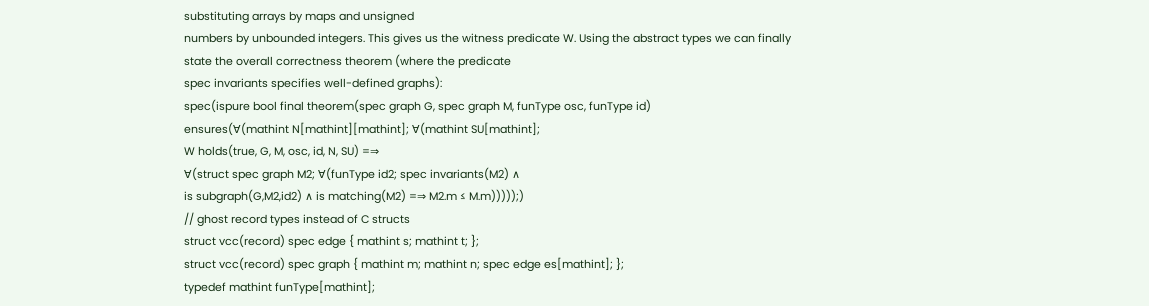substituting arrays by maps and unsigned
numbers by unbounded integers. This gives us the witness predicate W. Using the abstract types we can finally state the overall correctness theorem (where the predicate
spec invariants specifies well-defined graphs):
spec(ispure bool final theorem(spec graph G, spec graph M, funType osc, funType id)
ensures(∀(mathint N[mathint][mathint]; ∀(mathint SU[mathint];
W holds(true, G, M, osc, id, N, SU) =⇒
∀(struct spec graph M2; ∀(funType id2; spec invariants(M2) ∧
is subgraph(G,M2,id2) ∧ is matching(M2) =⇒ M2.m ≤ M.m)))));)
// ghost record types instead of C structs
struct vcc(record) spec edge { mathint s; mathint t; };
struct vcc(record) spec graph { mathint m; mathint n; spec edge es[mathint]; };
typedef mathint funType[mathint];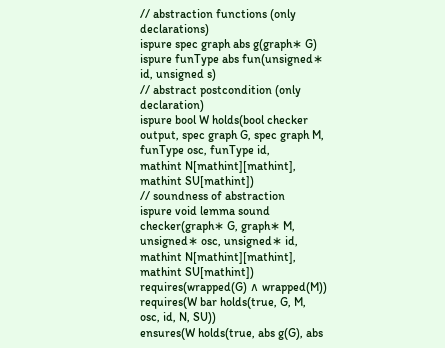// abstraction functions (only declarations)
ispure spec graph abs g(graph∗ G)
ispure funType abs fun(unsigned∗ id, unsigned s)
// abstract postcondition (only declaration)
ispure bool W holds(bool checker output, spec graph G, spec graph M, funType osc, funType id,
mathint N[mathint][mathint], mathint SU[mathint])
// soundness of abstraction
ispure void lemma sound checker(graph∗ G, graph∗ M, unsigned∗ osc, unsigned∗ id,
mathint N[mathint][mathint], mathint SU[mathint])
requires(wrapped(G) ∧ wrapped(M))
requires(W bar holds(true, G, M, osc, id, N, SU))
ensures(W holds(true, abs g(G), abs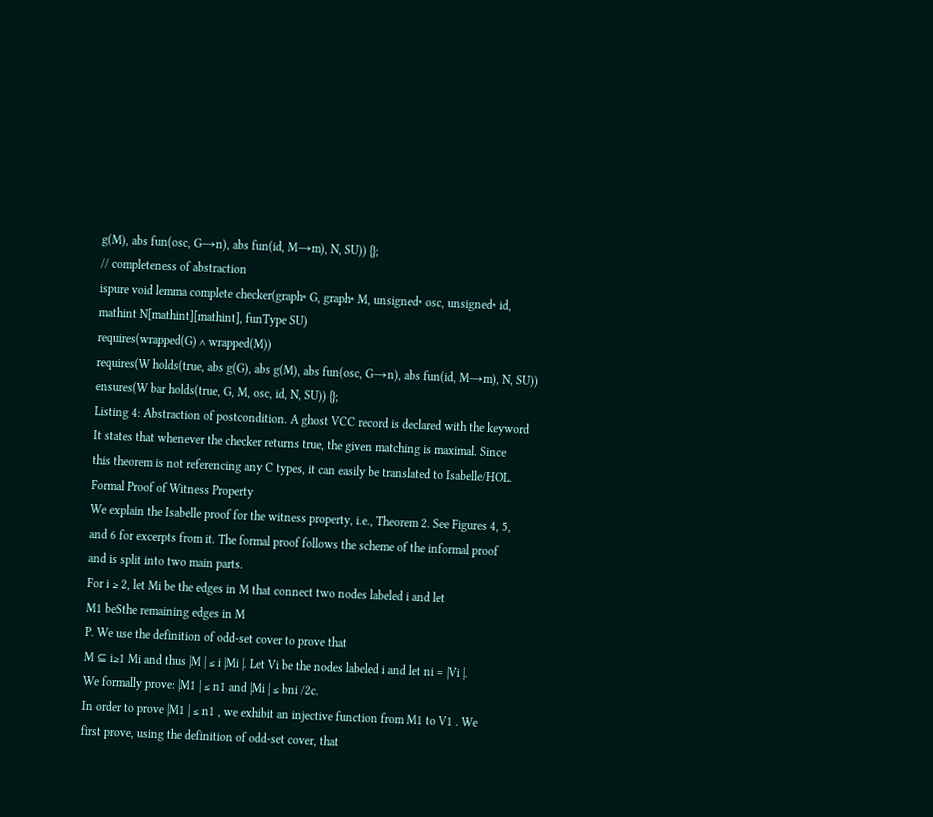g(M), abs fun(osc, G→n), abs fun(id, M→m), N, SU)) {};
// completeness of abstraction
ispure void lemma complete checker(graph∗ G, graph∗ M, unsigned∗ osc, unsigned∗ id,
mathint N[mathint][mathint], funType SU)
requires(wrapped(G) ∧ wrapped(M))
requires(W holds(true, abs g(G), abs g(M), abs fun(osc, G→n), abs fun(id, M→m), N, SU))
ensures(W bar holds(true, G, M, osc, id, N, SU)) {};
Listing 4: Abstraction of postcondition. A ghost VCC record is declared with the keyword
It states that whenever the checker returns true, the given matching is maximal. Since
this theorem is not referencing any C types, it can easily be translated to Isabelle/HOL.
Formal Proof of Witness Property
We explain the Isabelle proof for the witness property, i.e., Theorem 2. See Figures 4, 5,
and 6 for excerpts from it. The formal proof follows the scheme of the informal proof
and is split into two main parts.
For i ≥ 2, let Mi be the edges in M that connect two nodes labeled i and let
M1 beSthe remaining edges in M
P. We use the definition of odd-set cover to prove that
M ⊆ i≥1 Mi and thus |M | ≤ i |Mi |. Let Vi be the nodes labeled i and let ni = |Vi |.
We formally prove: |M1 | ≤ n1 and |Mi | ≤ bni /2c.
In order to prove |M1 | ≤ n1 , we exhibit an injective function from M1 to V1 . We
first prove, using the definition of odd-set cover, that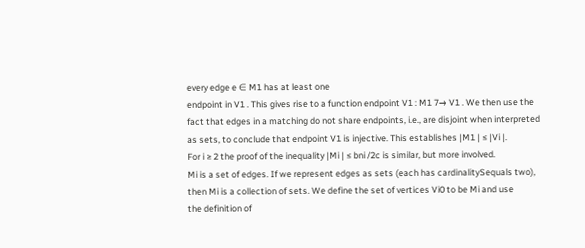every edge e ∈ M1 has at least one
endpoint in V1 . This gives rise to a function endpoint V1 : M1 7→ V1 . We then use the
fact that edges in a matching do not share endpoints, i.e., are disjoint when interpreted
as sets, to conclude that endpoint V1 is injective. This establishes |M1 | ≤ |Vi |.
For i ≥ 2 the proof of the inequality |Mi | ≤ bni /2c is similar, but more involved.
Mi is a set of edges. If we represent edges as sets (each has cardinalitySequals two),
then Mi is a collection of sets. We define the set of vertices Vi0 to be Mi and use
the definition of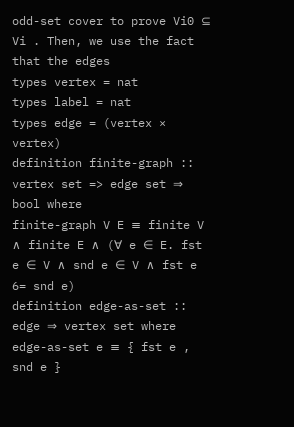odd-set cover to prove Vi0 ⊆ Vi . Then, we use the fact that the edges
types vertex = nat
types label = nat
types edge = (vertex × vertex)
definition finite-graph :: vertex set => edge set ⇒ bool where
finite-graph V E ≡ finite V ∧ finite E ∧ (∀ e ∈ E. fst e ∈ V ∧ snd e ∈ V ∧ fst e 6= snd e)
definition edge-as-set :: edge ⇒ vertex set where edge-as-set e ≡ { fst e , snd e }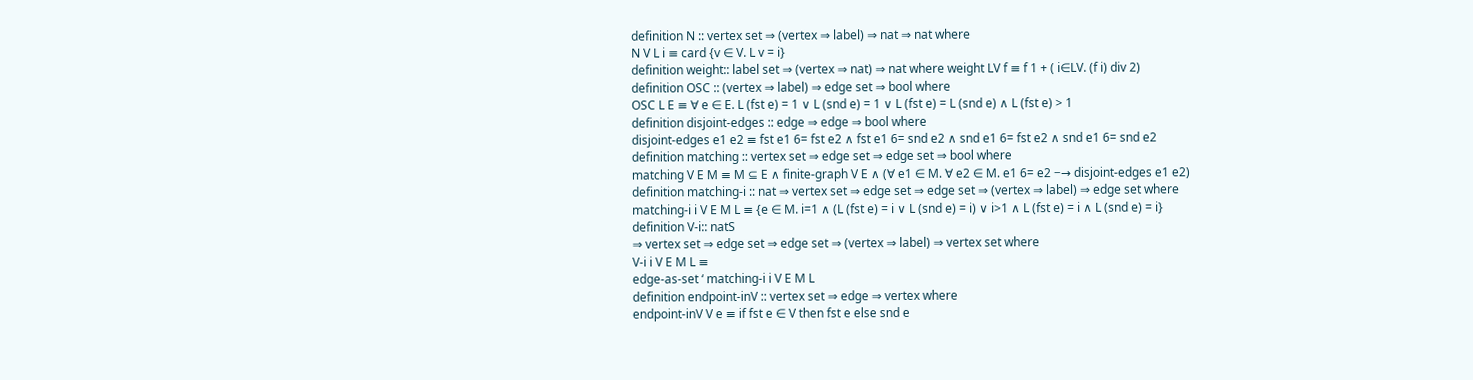definition N :: vertex set ⇒ (vertex ⇒ label) ⇒ nat ⇒ nat where
N V L i ≡ card {v ∈ V. L v = i}
definition weight:: label set ⇒ (vertex ⇒ nat) ⇒ nat where weight LV f ≡ f 1 + ( i∈LV. (f i) div 2)
definition OSC :: (vertex ⇒ label) ⇒ edge set ⇒ bool where
OSC L E ≡ ∀ e ∈ E. L (fst e) = 1 ∨ L (snd e) = 1 ∨ L (fst e) = L (snd e) ∧ L (fst e) > 1
definition disjoint-edges :: edge ⇒ edge ⇒ bool where
disjoint-edges e1 e2 ≡ fst e1 6= fst e2 ∧ fst e1 6= snd e2 ∧ snd e1 6= fst e2 ∧ snd e1 6= snd e2
definition matching :: vertex set ⇒ edge set ⇒ edge set ⇒ bool where
matching V E M ≡ M ⊆ E ∧ finite-graph V E ∧ (∀ e1 ∈ M. ∀ e2 ∈ M. e1 6= e2 −→ disjoint-edges e1 e2)
definition matching-i :: nat ⇒ vertex set ⇒ edge set ⇒ edge set ⇒ (vertex ⇒ label) ⇒ edge set where
matching-i i V E M L ≡ {e ∈ M. i=1 ∧ (L (fst e) = i ∨ L (snd e) = i) ∨ i>1 ∧ L (fst e) = i ∧ L (snd e) = i}
definition V-i:: natS
⇒ vertex set ⇒ edge set ⇒ edge set ⇒ (vertex ⇒ label) ⇒ vertex set where
V-i i V E M L ≡
edge-as-set ‘ matching-i i V E M L
definition endpoint-inV :: vertex set ⇒ edge ⇒ vertex where
endpoint-inV V e ≡ if fst e ∈ V then fst e else snd e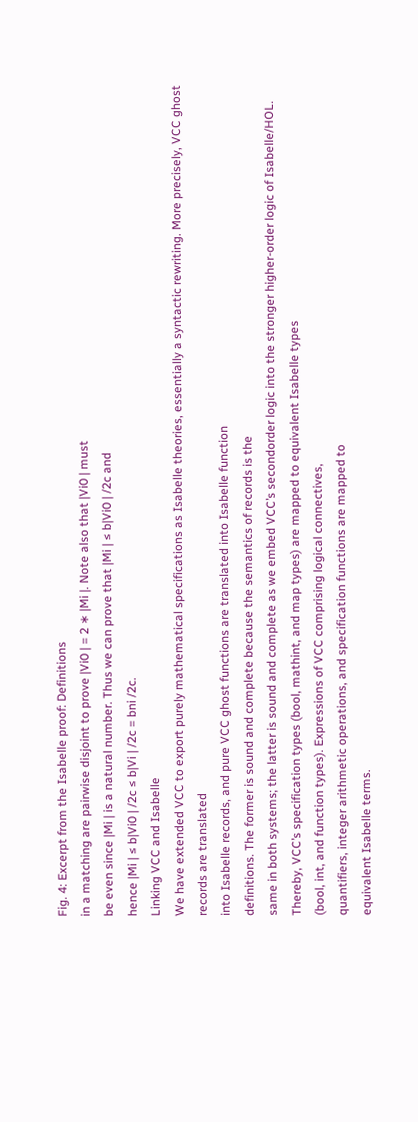Fig. 4: Excerpt from the Isabelle proof: Definitions
in a matching are pairwise disjoint to prove |Vi0 | = 2 ∗ |Mi |. Note also that |Vi0 | must
be even since |Mi | is a natural number. Thus we can prove that |Mi | ≤ b|Vi0 | /2c and
hence |Mi | ≤ b|Vi0 | /2c ≤ b|Vi | /2c = bni /2c.
Linking VCC and Isabelle
We have extended VCC to export purely mathematical specifications as Isabelle theories, essentially a syntactic rewriting. More precisely, VCC ghost records are translated
into Isabelle records, and pure VCC ghost functions are translated into Isabelle function
definitions. The former is sound and complete because the semantics of records is the
same in both systems; the latter is sound and complete as we embed VCC’s secondorder logic into the stronger higher-order logic of Isabelle/HOL. Thereby, VCC’s specification types (bool, mathint, and map types) are mapped to equivalent Isabelle types
(bool, int, and function types). Expressions of VCC comprising logical connectives,
quantifiers, integer arithmetic operations, and specification functions are mapped to
equivalent Isabelle terms.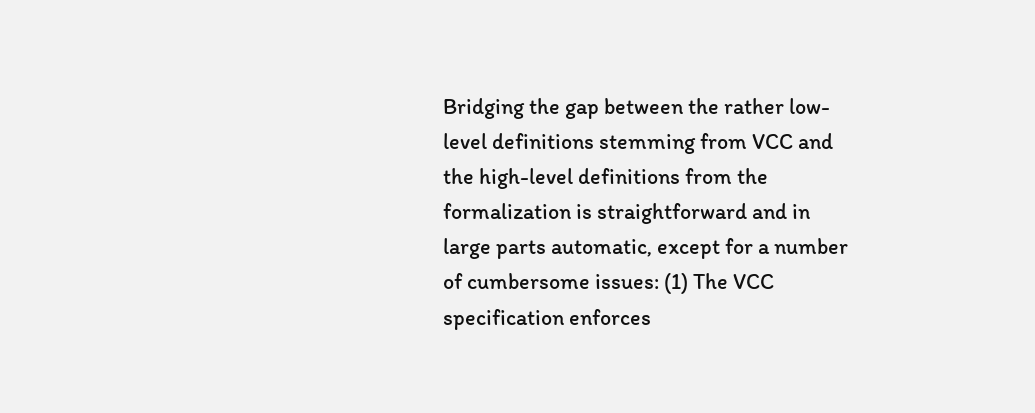Bridging the gap between the rather low-level definitions stemming from VCC and
the high-level definitions from the formalization is straightforward and in large parts automatic, except for a number of cumbersome issues: (1) The VCC specification enforces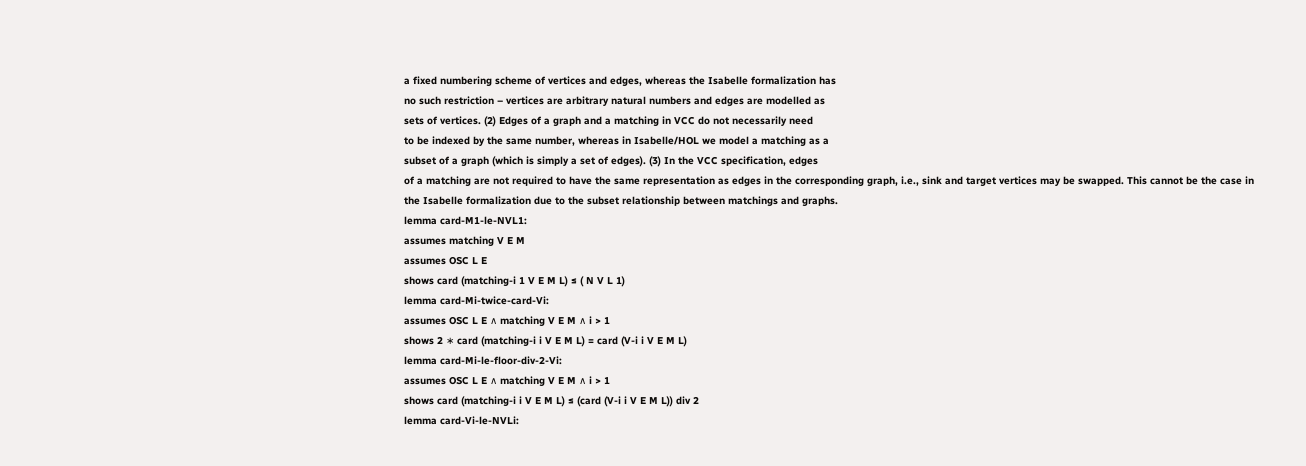a fixed numbering scheme of vertices and edges, whereas the Isabelle formalization has
no such restriction – vertices are arbitrary natural numbers and edges are modelled as
sets of vertices. (2) Edges of a graph and a matching in VCC do not necessarily need
to be indexed by the same number, whereas in Isabelle/HOL we model a matching as a
subset of a graph (which is simply a set of edges). (3) In the VCC specification, edges
of a matching are not required to have the same representation as edges in the corresponding graph, i.e., sink and target vertices may be swapped. This cannot be the case in
the Isabelle formalization due to the subset relationship between matchings and graphs.
lemma card-M1-le-NVL1:
assumes matching V E M
assumes OSC L E
shows card (matching-i 1 V E M L) ≤ ( N V L 1)
lemma card-Mi-twice-card-Vi:
assumes OSC L E ∧ matching V E M ∧ i > 1
shows 2 ∗ card (matching-i i V E M L) = card (V-i i V E M L)
lemma card-Mi-le-floor-div-2-Vi:
assumes OSC L E ∧ matching V E M ∧ i > 1
shows card (matching-i i V E M L) ≤ (card (V-i i V E M L)) div 2
lemma card-Vi-le-NVLi: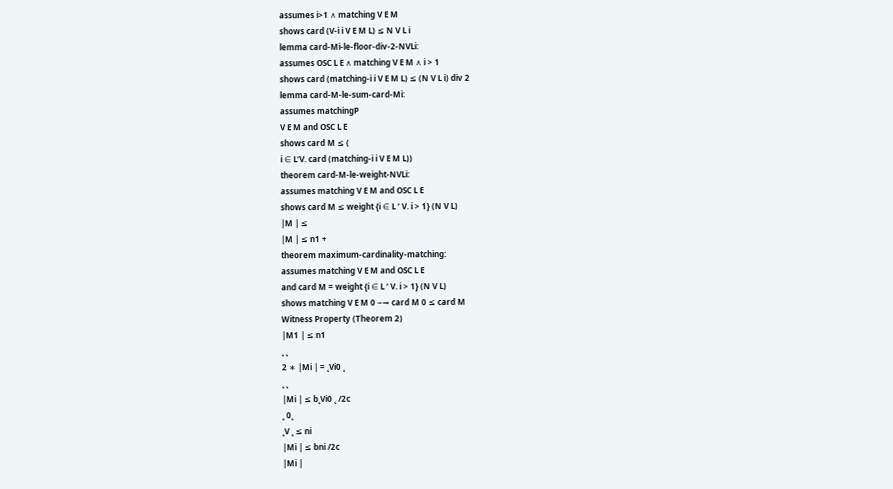assumes i>1 ∧ matching V E M
shows card (V-i i V E M L) ≤ N V L i
lemma card-Mi-le-floor-div-2-NVLi:
assumes OSC L E ∧ matching V E M ∧ i > 1
shows card (matching-i i V E M L) ≤ (N V L i) div 2
lemma card-M-le-sum-card-Mi:
assumes matchingP
V E M and OSC L E
shows card M ≤ (
i ∈ L‘V. card (matching-i i V E M L))
theorem card-M-le-weight-NVLi:
assumes matching V E M and OSC L E
shows card M ≤ weight {i ∈ L ‘ V. i > 1} (N V L)
|M | ≤
|M | ≤ n1 +
theorem maximum-cardinality-matching:
assumes matching V E M and OSC L E
and card M = weight {i ∈ L ‘ V. i > 1} (N V L)
shows matching V E M 0 −→ card M 0 ≤ card M
Witness Property (Theorem 2)
|M1 | ≤ n1
˛ ˛
2 ∗ |Mi | = ˛Vi0 ˛
˛ ˛
|Mi | ≤ b˛Vi0 ˛ /2c
˛ 0˛
˛V ˛ ≤ ni
|Mi | ≤ bni /2c
|Mi |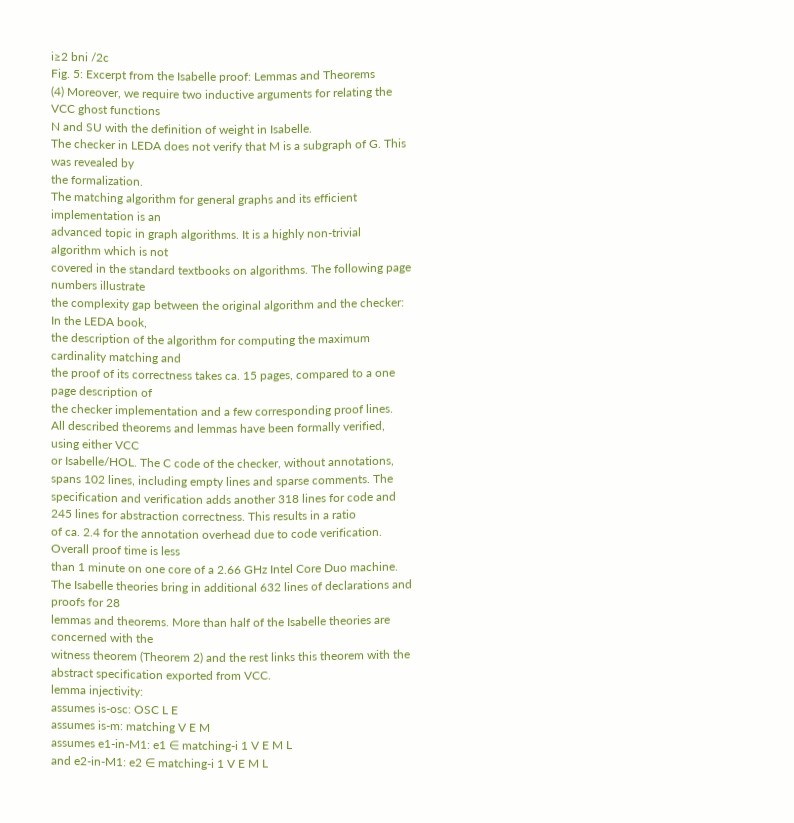i≥2 bni /2c
Fig. 5: Excerpt from the Isabelle proof: Lemmas and Theorems
(4) Moreover, we require two inductive arguments for relating the VCC ghost functions
N and SU with the definition of weight in Isabelle.
The checker in LEDA does not verify that M is a subgraph of G. This was revealed by
the formalization.
The matching algorithm for general graphs and its efficient implementation is an
advanced topic in graph algorithms. It is a highly non-trivial algorithm which is not
covered in the standard textbooks on algorithms. The following page numbers illustrate
the complexity gap between the original algorithm and the checker: In the LEDA book,
the description of the algorithm for computing the maximum cardinality matching and
the proof of its correctness takes ca. 15 pages, compared to a one page description of
the checker implementation and a few corresponding proof lines.
All described theorems and lemmas have been formally verified, using either VCC
or Isabelle/HOL. The C code of the checker, without annotations, spans 102 lines, including empty lines and sparse comments. The specification and verification adds another 318 lines for code and 245 lines for abstraction correctness. This results in a ratio
of ca. 2.4 for the annotation overhead due to code verification. Overall proof time is less
than 1 minute on one core of a 2.66 GHz Intel Core Duo machine.
The Isabelle theories bring in additional 632 lines of declarations and proofs for 28
lemmas and theorems. More than half of the Isabelle theories are concerned with the
witness theorem (Theorem 2) and the rest links this theorem with the abstract specification exported from VCC.
lemma injectivity:
assumes is-osc: OSC L E
assumes is-m: matching V E M
assumes e1-in-M1: e1 ∈ matching-i 1 V E M L
and e2-in-M1: e2 ∈ matching-i 1 V E M L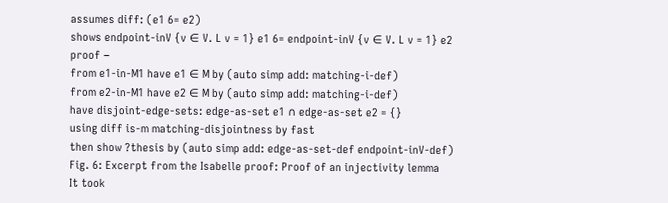assumes diff: (e1 6= e2)
shows endpoint-inV {v ∈ V. L v = 1} e1 6= endpoint-inV {v ∈ V. L v = 1} e2
proof −
from e1-in-M1 have e1 ∈ M by (auto simp add: matching-i-def)
from e2-in-M1 have e2 ∈ M by (auto simp add: matching-i-def)
have disjoint-edge-sets: edge-as-set e1 ∩ edge-as-set e2 = {}
using diff is-m matching-disjointness by fast
then show ?thesis by (auto simp add: edge-as-set-def endpoint-inV-def)
Fig. 6: Excerpt from the Isabelle proof: Proof of an injectivity lemma
It took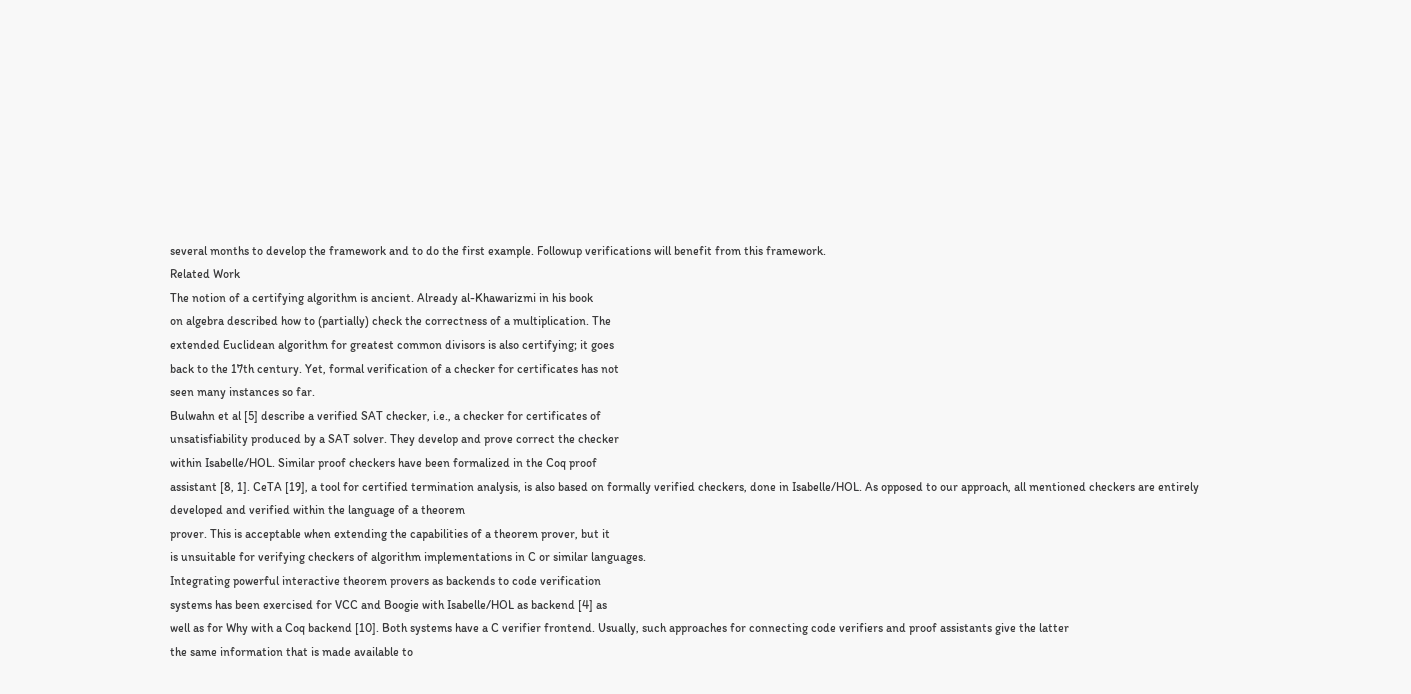several months to develop the framework and to do the first example. Followup verifications will benefit from this framework.
Related Work
The notion of a certifying algorithm is ancient. Already al-Khawarizmi in his book
on algebra described how to (partially) check the correctness of a multiplication. The
extended Euclidean algorithm for greatest common divisors is also certifying; it goes
back to the 17th century. Yet, formal verification of a checker for certificates has not
seen many instances so far.
Bulwahn et al [5] describe a verified SAT checker, i.e., a checker for certificates of
unsatisfiability produced by a SAT solver. They develop and prove correct the checker
within Isabelle/HOL. Similar proof checkers have been formalized in the Coq proof
assistant [8, 1]. CeTA [19], a tool for certified termination analysis, is also based on formally verified checkers, done in Isabelle/HOL. As opposed to our approach, all mentioned checkers are entirely developed and verified within the language of a theorem
prover. This is acceptable when extending the capabilities of a theorem prover, but it
is unsuitable for verifying checkers of algorithm implementations in C or similar languages.
Integrating powerful interactive theorem provers as backends to code verification
systems has been exercised for VCC and Boogie with Isabelle/HOL as backend [4] as
well as for Why with a Coq backend [10]. Both systems have a C verifier frontend. Usually, such approaches for connecting code verifiers and proof assistants give the latter
the same information that is made available to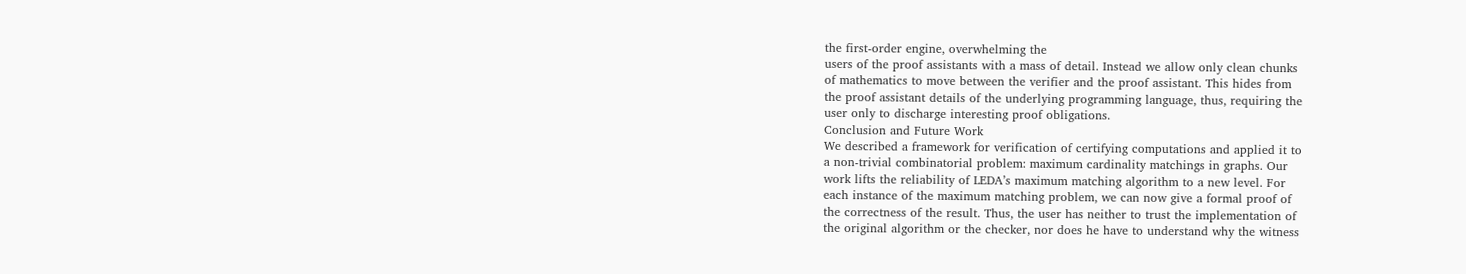the first-order engine, overwhelming the
users of the proof assistants with a mass of detail. Instead we allow only clean chunks
of mathematics to move between the verifier and the proof assistant. This hides from
the proof assistant details of the underlying programming language, thus, requiring the
user only to discharge interesting proof obligations.
Conclusion and Future Work
We described a framework for verification of certifying computations and applied it to
a non-trivial combinatorial problem: maximum cardinality matchings in graphs. Our
work lifts the reliability of LEDA’s maximum matching algorithm to a new level. For
each instance of the maximum matching problem, we can now give a formal proof of
the correctness of the result. Thus, the user has neither to trust the implementation of
the original algorithm or the checker, nor does he have to understand why the witness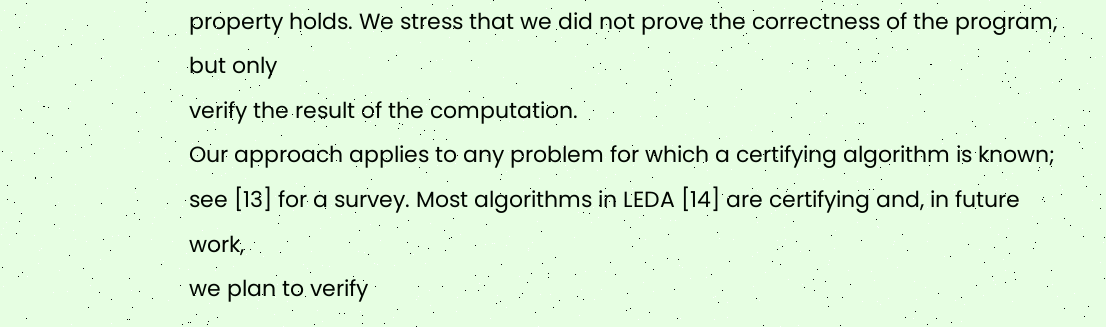property holds. We stress that we did not prove the correctness of the program, but only
verify the result of the computation.
Our approach applies to any problem for which a certifying algorithm is known;
see [13] for a survey. Most algorithms in LEDA [14] are certifying and, in future work,
we plan to verify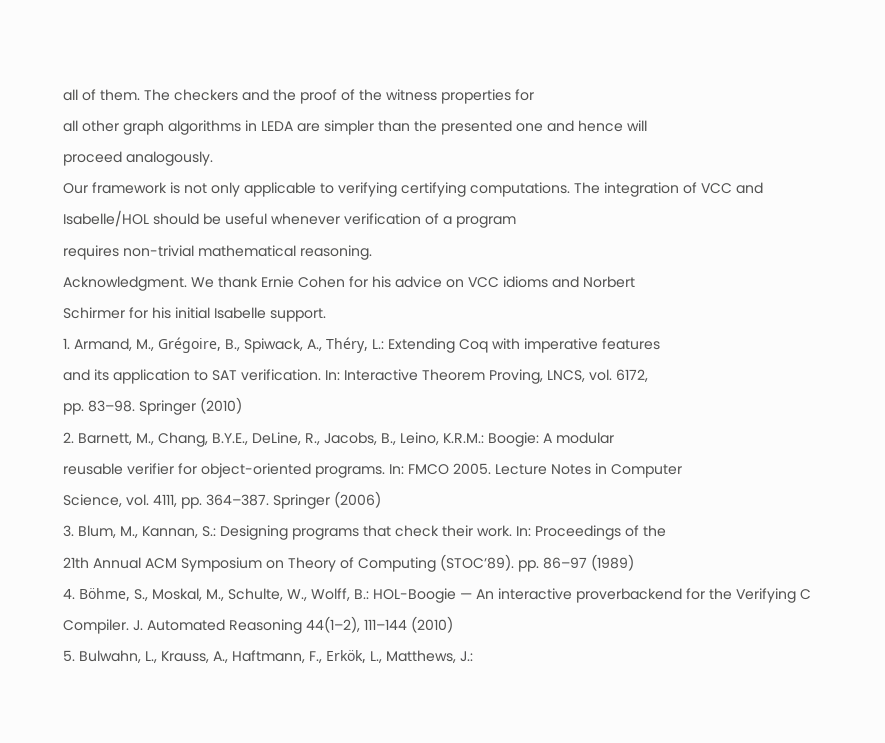all of them. The checkers and the proof of the witness properties for
all other graph algorithms in LEDA are simpler than the presented one and hence will
proceed analogously.
Our framework is not only applicable to verifying certifying computations. The integration of VCC and Isabelle/HOL should be useful whenever verification of a program
requires non-trivial mathematical reasoning.
Acknowledgment. We thank Ernie Cohen for his advice on VCC idioms and Norbert
Schirmer for his initial Isabelle support.
1. Armand, M., Grégoire, B., Spiwack, A., Théry, L.: Extending Coq with imperative features
and its application to SAT verification. In: Interactive Theorem Proving, LNCS, vol. 6172,
pp. 83–98. Springer (2010)
2. Barnett, M., Chang, B.Y.E., DeLine, R., Jacobs, B., Leino, K.R.M.: Boogie: A modular
reusable verifier for object-oriented programs. In: FMCO 2005. Lecture Notes in Computer
Science, vol. 4111, pp. 364–387. Springer (2006)
3. Blum, M., Kannan, S.: Designing programs that check their work. In: Proceedings of the
21th Annual ACM Symposium on Theory of Computing (STOC’89). pp. 86–97 (1989)
4. Böhme, S., Moskal, M., Schulte, W., Wolff, B.: HOL-Boogie — An interactive proverbackend for the Verifying C Compiler. J. Automated Reasoning 44(1–2), 111–144 (2010)
5. Bulwahn, L., Krauss, A., Haftmann, F., Erkök, L., Matthews, J.: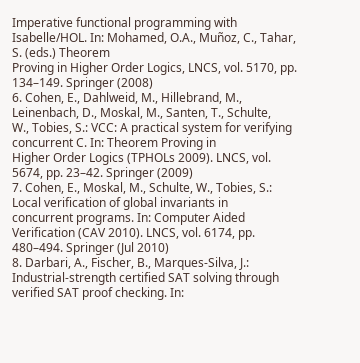Imperative functional programming with Isabelle/HOL. In: Mohamed, O.A., Muñoz, C., Tahar, S. (eds.) Theorem
Proving in Higher Order Logics, LNCS, vol. 5170, pp. 134–149. Springer (2008)
6. Cohen, E., Dahlweid, M., Hillebrand, M., Leinenbach, D., Moskal, M., Santen, T., Schulte,
W., Tobies, S.: VCC: A practical system for verifying concurrent C. In: Theorem Proving in
Higher Order Logics (TPHOLs 2009). LNCS, vol. 5674, pp. 23–42. Springer (2009)
7. Cohen, E., Moskal, M., Schulte, W., Tobies, S.: Local verification of global invariants in
concurrent programs. In: Computer Aided Verification (CAV 2010). LNCS, vol. 6174, pp.
480–494. Springer (Jul 2010)
8. Darbari, A., Fischer, B., Marques-Silva, J.: Industrial-strength certified SAT solving through
verified SAT proof checking. In: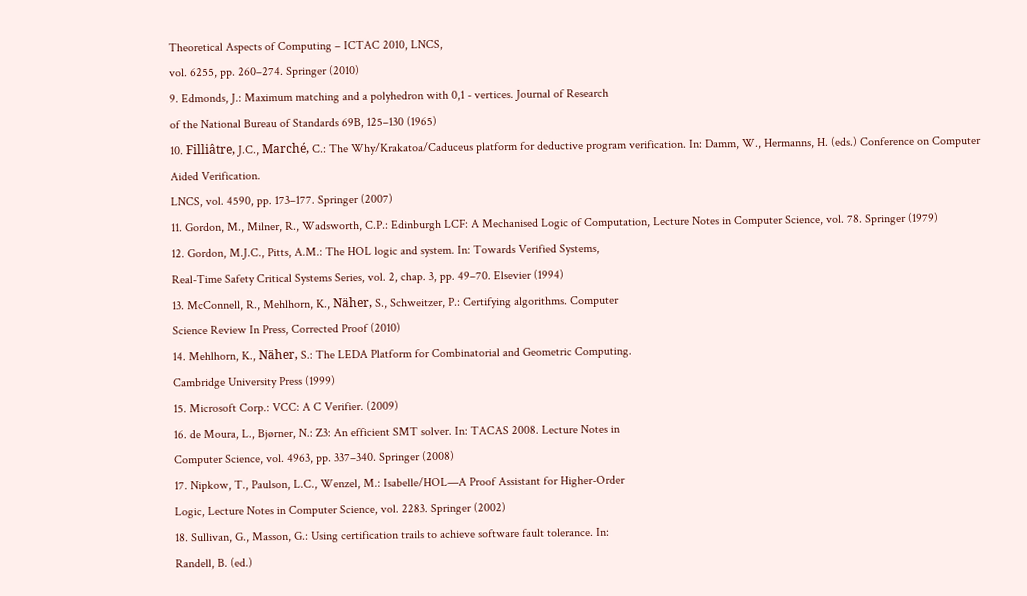Theoretical Aspects of Computing – ICTAC 2010, LNCS,
vol. 6255, pp. 260–274. Springer (2010)
9. Edmonds, J.: Maximum matching and a polyhedron with 0,1 - vertices. Journal of Research
of the National Bureau of Standards 69B, 125–130 (1965)
10. Filliâtre, J.C., Marché, C.: The Why/Krakatoa/Caduceus platform for deductive program verification. In: Damm, W., Hermanns, H. (eds.) Conference on Computer Aided Verification.
LNCS, vol. 4590, pp. 173–177. Springer (2007)
11. Gordon, M., Milner, R., Wadsworth, C.P.: Edinburgh LCF: A Mechanised Logic of Computation, Lecture Notes in Computer Science, vol. 78. Springer (1979)
12. Gordon, M.J.C., Pitts, A.M.: The HOL logic and system. In: Towards Verified Systems,
Real-Time Safety Critical Systems Series, vol. 2, chap. 3, pp. 49–70. Elsevier (1994)
13. McConnell, R., Mehlhorn, K., Näher, S., Schweitzer, P.: Certifying algorithms. Computer
Science Review In Press, Corrected Proof (2010)
14. Mehlhorn, K., Näher, S.: The LEDA Platform for Combinatorial and Geometric Computing.
Cambridge University Press (1999)
15. Microsoft Corp.: VCC: A C Verifier. (2009)
16. de Moura, L., Bjørner, N.: Z3: An efficient SMT solver. In: TACAS 2008. Lecture Notes in
Computer Science, vol. 4963, pp. 337–340. Springer (2008)
17. Nipkow, T., Paulson, L.C., Wenzel, M.: Isabelle/HOL—A Proof Assistant for Higher-Order
Logic, Lecture Notes in Computer Science, vol. 2283. Springer (2002)
18. Sullivan, G., Masson, G.: Using certification trails to achieve software fault tolerance. In:
Randell, B. (ed.)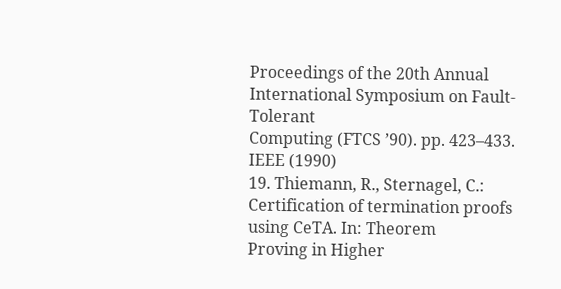Proceedings of the 20th Annual International Symposium on Fault-Tolerant
Computing (FTCS ’90). pp. 423–433. IEEE (1990)
19. Thiemann, R., Sternagel, C.: Certification of termination proofs using CeTA. In: Theorem
Proving in Higher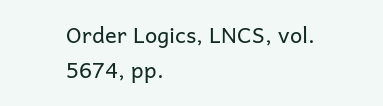Order Logics, LNCS, vol. 5674, pp.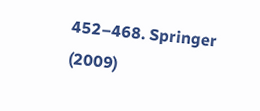452–468. Springer (2009)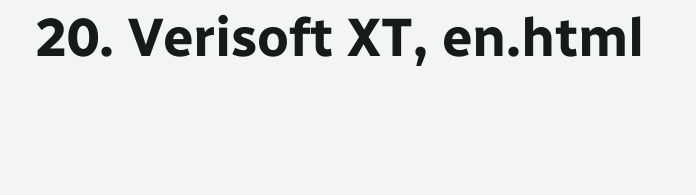20. Verisoft XT, en.html